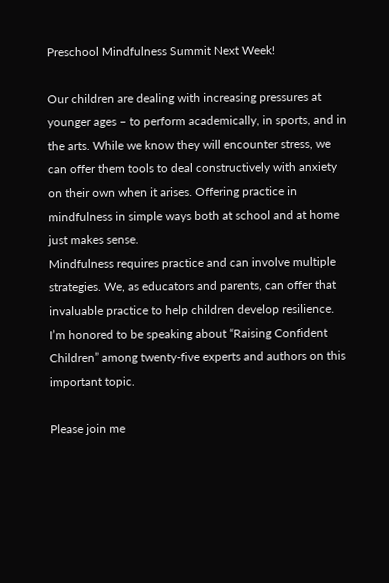Preschool Mindfulness Summit Next Week!

Our children are dealing with increasing pressures at younger ages – to perform academically, in sports, and in the arts. While we know they will encounter stress, we can offer them tools to deal constructively with anxiety on their own when it arises. Offering practice in mindfulness in simple ways both at school and at home just makes sense.
Mindfulness requires practice and can involve multiple strategies. We, as educators and parents, can offer that invaluable practice to help children develop resilience. I’m honored to be speaking about “Raising Confident Children” among twenty-five experts and authors on this important topic.

Please join me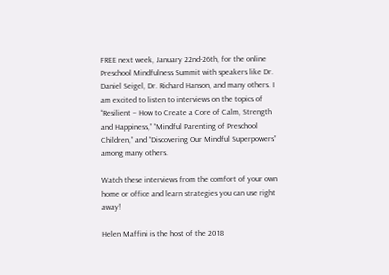FREE next week, January 22nd-26th, for the online Preschool Mindfulness Summit with speakers like Dr. Daniel Seigel, Dr. Richard Hanson, and many others. I am excited to listen to interviews on the topics of “Resilient – How to Create a Core of Calm, Strength and Happiness,” “Mindful Parenting of Preschool Children,” and “Discovering Our Mindful Superpowers” among many others.

Watch these interviews from the comfort of your own home or office and learn strategies you can use right away!

Helen Maffini is the host of the 2018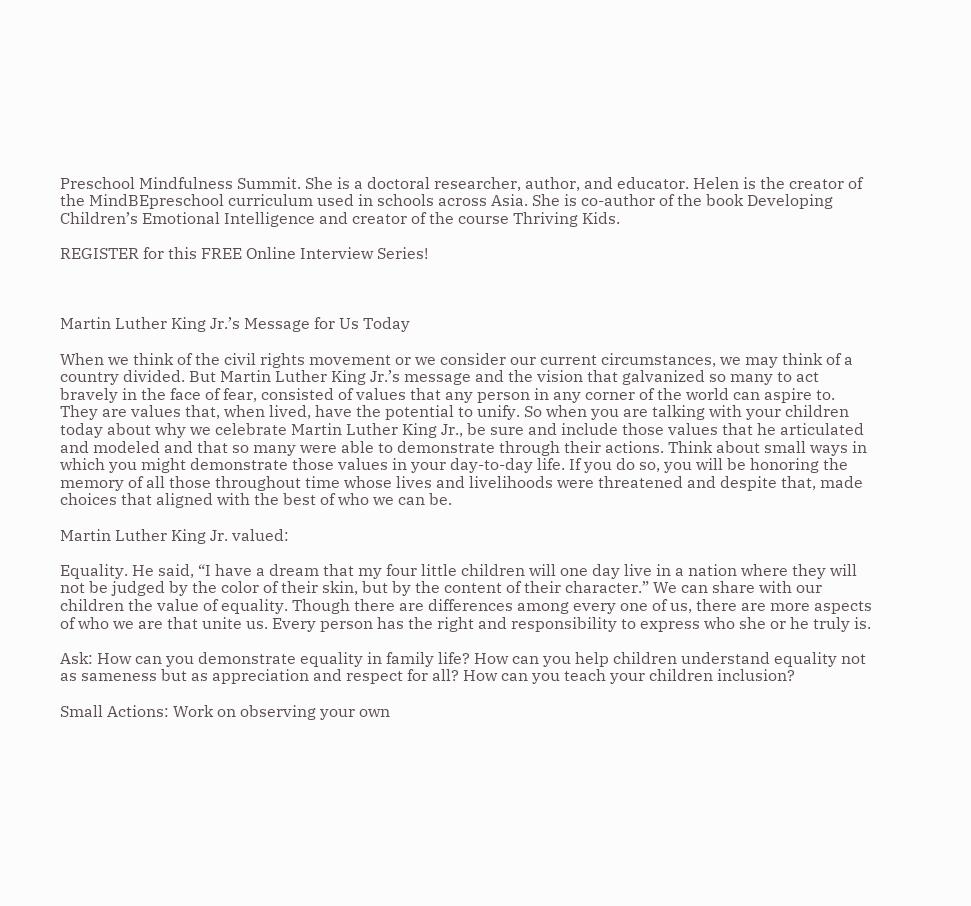Preschool Mindfulness Summit. She is a doctoral researcher, author, and educator. Helen is the creator of the MindBEpreschool curriculum used in schools across Asia. She is co-author of the book Developing Children’s Emotional Intelligence and creator of the course Thriving Kids.

REGISTER for this FREE Online Interview Series!



Martin Luther King Jr.’s Message for Us Today

When we think of the civil rights movement or we consider our current circumstances, we may think of a country divided. But Martin Luther King Jr.’s message and the vision that galvanized so many to act bravely in the face of fear, consisted of values that any person in any corner of the world can aspire to. They are values that, when lived, have the potential to unify. So when you are talking with your children today about why we celebrate Martin Luther King Jr., be sure and include those values that he articulated and modeled and that so many were able to demonstrate through their actions. Think about small ways in which you might demonstrate those values in your day-to-day life. If you do so, you will be honoring the memory of all those throughout time whose lives and livelihoods were threatened and despite that, made choices that aligned with the best of who we can be.

Martin Luther King Jr. valued:

Equality. He said, “I have a dream that my four little children will one day live in a nation where they will not be judged by the color of their skin, but by the content of their character.” We can share with our children the value of equality. Though there are differences among every one of us, there are more aspects of who we are that unite us. Every person has the right and responsibility to express who she or he truly is.

Ask: How can you demonstrate equality in family life? How can you help children understand equality not as sameness but as appreciation and respect for all? How can you teach your children inclusion?

Small Actions: Work on observing your own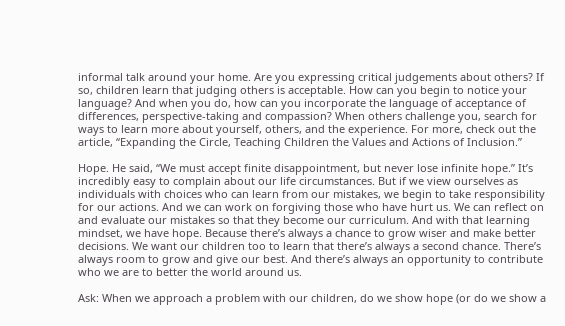informal talk around your home. Are you expressing critical judgements about others? If so, children learn that judging others is acceptable. How can you begin to notice your language? And when you do, how can you incorporate the language of acceptance of differences, perspective-taking and compassion? When others challenge you, search for ways to learn more about yourself, others, and the experience. For more, check out the article, “Expanding the Circle, Teaching Children the Values and Actions of Inclusion.”

Hope. He said, “We must accept finite disappointment, but never lose infinite hope.” It’s incredibly easy to complain about our life circumstances. But if we view ourselves as individuals with choices who can learn from our mistakes, we begin to take responsibility for our actions. And we can work on forgiving those who have hurt us. We can reflect on and evaluate our mistakes so that they become our curriculum. And with that learning mindset, we have hope. Because there’s always a chance to grow wiser and make better decisions. We want our children too to learn that there’s always a second chance. There’s always room to grow and give our best. And there’s always an opportunity to contribute who we are to better the world around us.

Ask: When we approach a problem with our children, do we show hope (or do we show a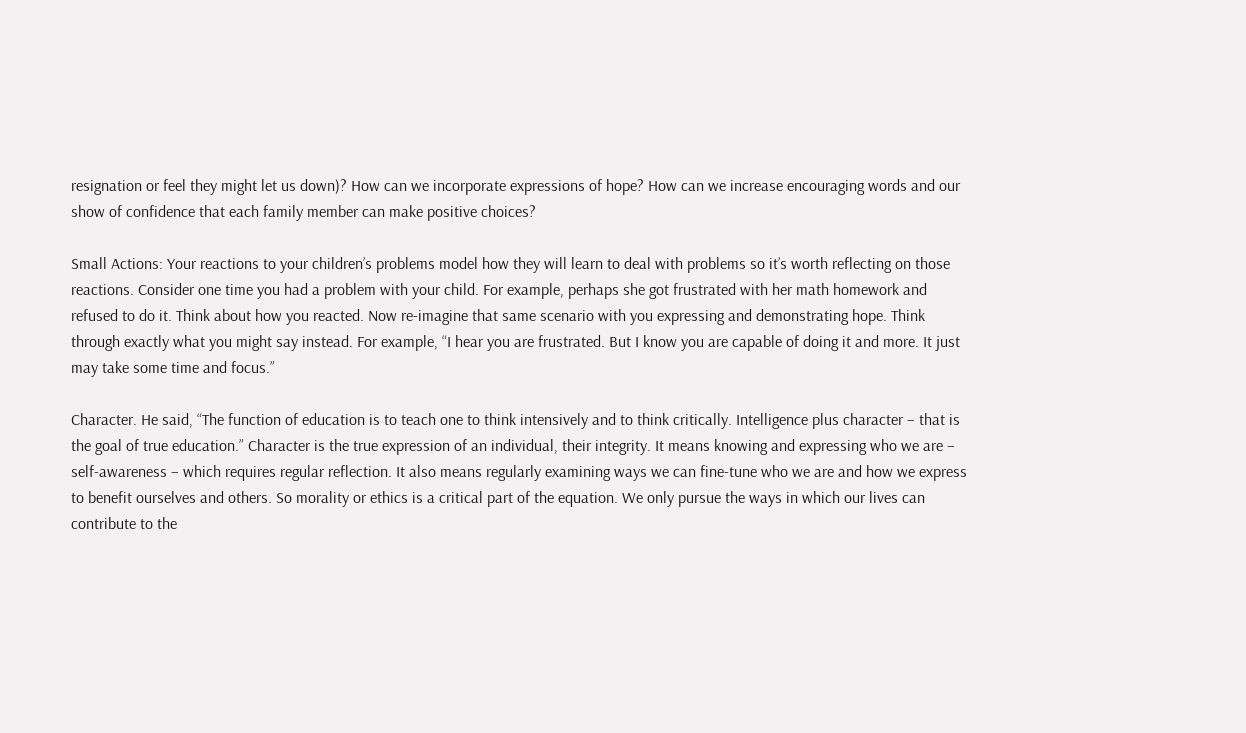resignation or feel they might let us down)? How can we incorporate expressions of hope? How can we increase encouraging words and our show of confidence that each family member can make positive choices?

Small Actions: Your reactions to your children’s problems model how they will learn to deal with problems so it’s worth reflecting on those reactions. Consider one time you had a problem with your child. For example, perhaps she got frustrated with her math homework and refused to do it. Think about how you reacted. Now re-imagine that same scenario with you expressing and demonstrating hope. Think through exactly what you might say instead. For example, “I hear you are frustrated. But I know you are capable of doing it and more. It just may take some time and focus.”

Character. He said, “The function of education is to teach one to think intensively and to think critically. Intelligence plus character – that is the goal of true education.” Character is the true expression of an individual, their integrity. It means knowing and expressing who we are – self-awareness – which requires regular reflection. It also means regularly examining ways we can fine-tune who we are and how we express to benefit ourselves and others. So morality or ethics is a critical part of the equation. We only pursue the ways in which our lives can contribute to the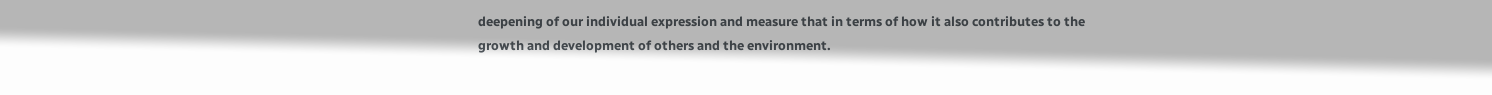deepening of our individual expression and measure that in terms of how it also contributes to the growth and development of others and the environment.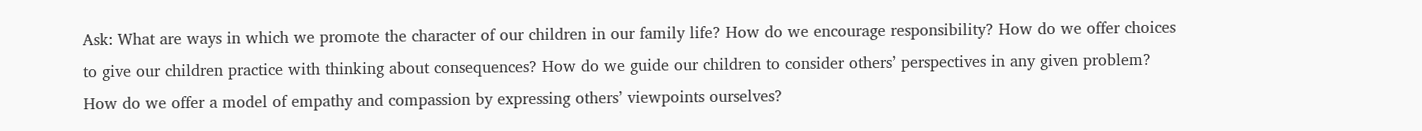Ask: What are ways in which we promote the character of our children in our family life? How do we encourage responsibility? How do we offer choices to give our children practice with thinking about consequences? How do we guide our children to consider others’ perspectives in any given problem? How do we offer a model of empathy and compassion by expressing others’ viewpoints ourselves?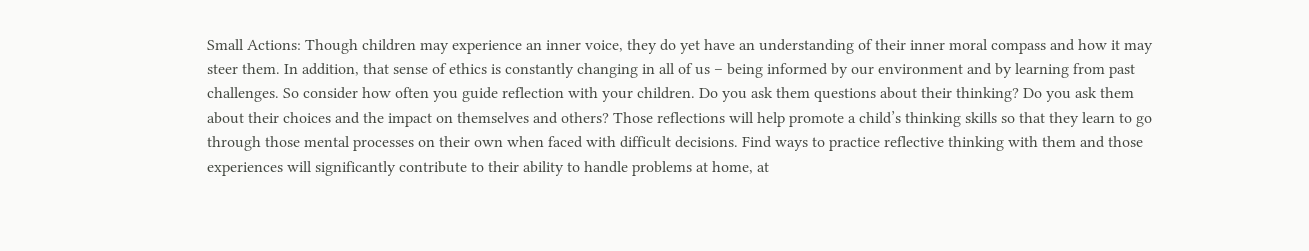Small Actions: Though children may experience an inner voice, they do yet have an understanding of their inner moral compass and how it may steer them. In addition, that sense of ethics is constantly changing in all of us – being informed by our environment and by learning from past challenges. So consider how often you guide reflection with your children. Do you ask them questions about their thinking? Do you ask them about their choices and the impact on themselves and others? Those reflections will help promote a child’s thinking skills so that they learn to go through those mental processes on their own when faced with difficult decisions. Find ways to practice reflective thinking with them and those experiences will significantly contribute to their ability to handle problems at home, at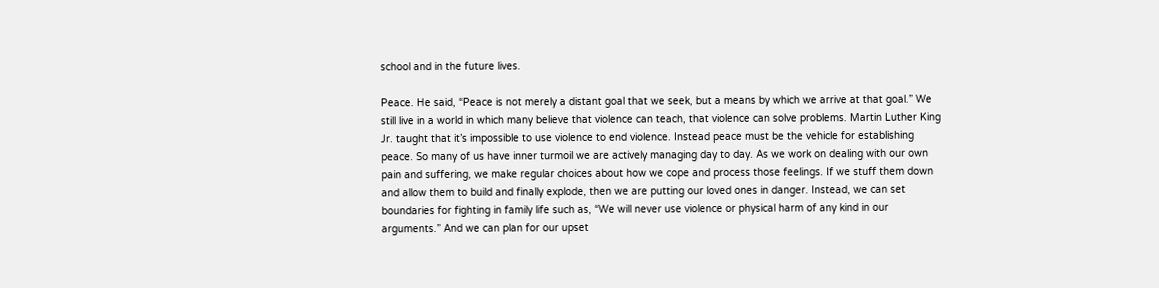school and in the future lives.

Peace. He said, “Peace is not merely a distant goal that we seek, but a means by which we arrive at that goal.” We still live in a world in which many believe that violence can teach, that violence can solve problems. Martin Luther King Jr. taught that it’s impossible to use violence to end violence. Instead peace must be the vehicle for establishing peace. So many of us have inner turmoil we are actively managing day to day. As we work on dealing with our own pain and suffering, we make regular choices about how we cope and process those feelings. If we stuff them down and allow them to build and finally explode, then we are putting our loved ones in danger. Instead, we can set boundaries for fighting in family life such as, “We will never use violence or physical harm of any kind in our arguments.” And we can plan for our upset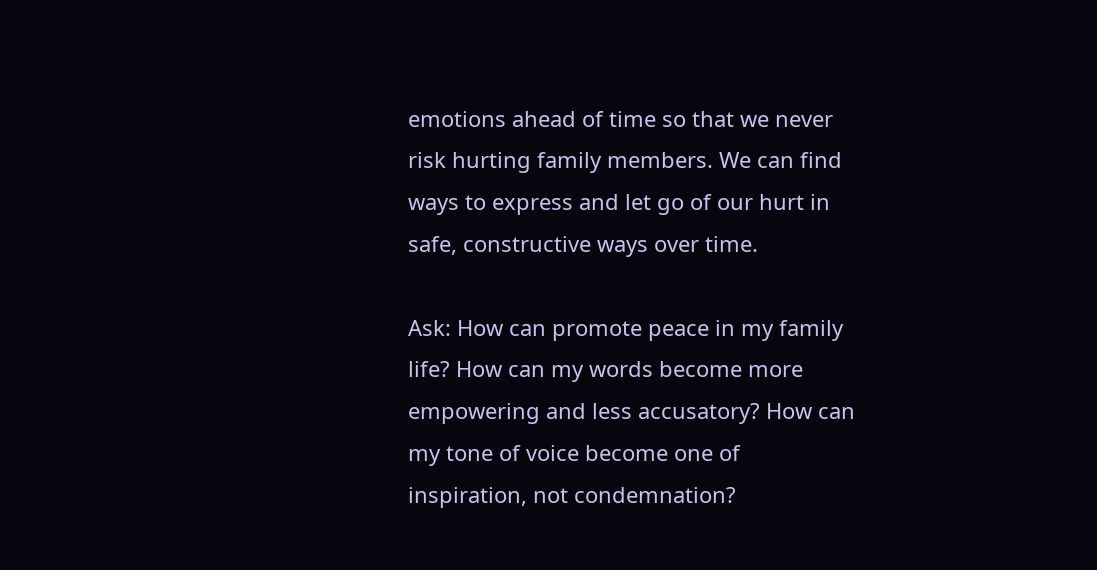emotions ahead of time so that we never risk hurting family members. We can find ways to express and let go of our hurt in safe, constructive ways over time.

Ask: How can promote peace in my family life? How can my words become more empowering and less accusatory? How can my tone of voice become one of inspiration, not condemnation?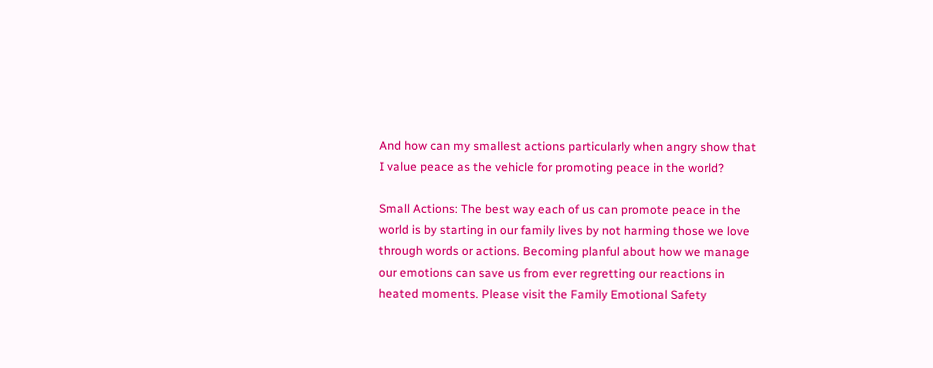And how can my smallest actions particularly when angry show that I value peace as the vehicle for promoting peace in the world?

Small Actions: The best way each of us can promote peace in the world is by starting in our family lives by not harming those we love through words or actions. Becoming planful about how we manage our emotions can save us from ever regretting our reactions in heated moments. Please visit the Family Emotional Safety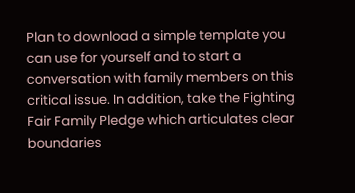Plan to download a simple template you can use for yourself and to start a conversation with family members on this critical issue. In addition, take the Fighting Fair Family Pledge which articulates clear boundaries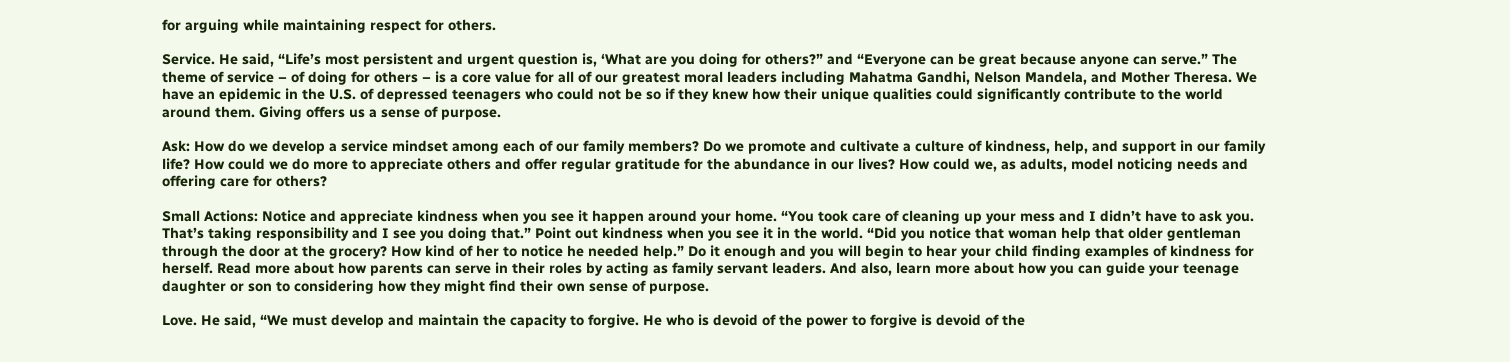for arguing while maintaining respect for others.

Service. He said, “Life’s most persistent and urgent question is, ‘What are you doing for others?” and “Everyone can be great because anyone can serve.” The theme of service – of doing for others – is a core value for all of our greatest moral leaders including Mahatma Gandhi, Nelson Mandela, and Mother Theresa. We have an epidemic in the U.S. of depressed teenagers who could not be so if they knew how their unique qualities could significantly contribute to the world around them. Giving offers us a sense of purpose.

Ask: How do we develop a service mindset among each of our family members? Do we promote and cultivate a culture of kindness, help, and support in our family life? How could we do more to appreciate others and offer regular gratitude for the abundance in our lives? How could we, as adults, model noticing needs and offering care for others?

Small Actions: Notice and appreciate kindness when you see it happen around your home. “You took care of cleaning up your mess and I didn’t have to ask you. That’s taking responsibility and I see you doing that.” Point out kindness when you see it in the world. “Did you notice that woman help that older gentleman through the door at the grocery? How kind of her to notice he needed help.” Do it enough and you will begin to hear your child finding examples of kindness for herself. Read more about how parents can serve in their roles by acting as family servant leaders. And also, learn more about how you can guide your teenage daughter or son to considering how they might find their own sense of purpose.

Love. He said, “We must develop and maintain the capacity to forgive. He who is devoid of the power to forgive is devoid of the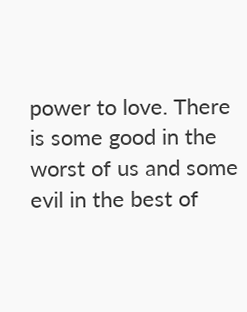power to love. There is some good in the worst of us and some evil in the best of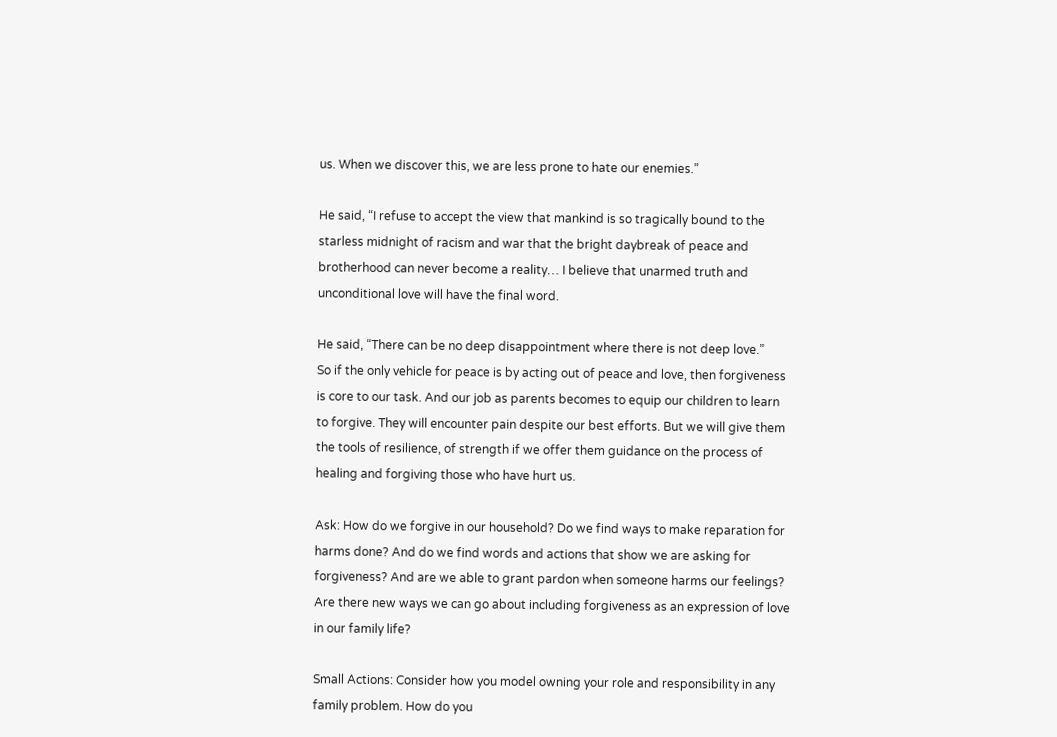us. When we discover this, we are less prone to hate our enemies.”

He said, “I refuse to accept the view that mankind is so tragically bound to the starless midnight of racism and war that the bright daybreak of peace and brotherhood can never become a reality… I believe that unarmed truth and unconditional love will have the final word.

He said, “There can be no deep disappointment where there is not deep love.”
So if the only vehicle for peace is by acting out of peace and love, then forgiveness is core to our task. And our job as parents becomes to equip our children to learn to forgive. They will encounter pain despite our best efforts. But we will give them the tools of resilience, of strength if we offer them guidance on the process of healing and forgiving those who have hurt us.

Ask: How do we forgive in our household? Do we find ways to make reparation for harms done? And do we find words and actions that show we are asking for forgiveness? And are we able to grant pardon when someone harms our feelings? Are there new ways we can go about including forgiveness as an expression of love in our family life?

Small Actions: Consider how you model owning your role and responsibility in any family problem. How do you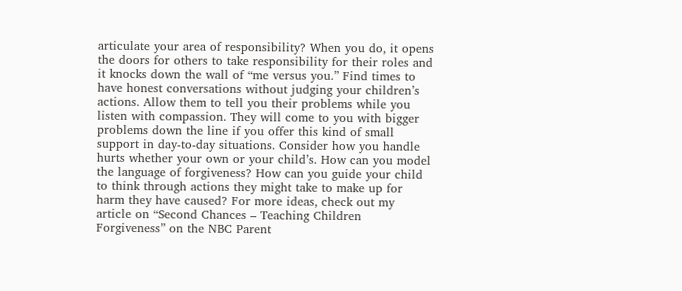articulate your area of responsibility? When you do, it opens the doors for others to take responsibility for their roles and it knocks down the wall of “me versus you.” Find times to have honest conversations without judging your children’s actions. Allow them to tell you their problems while you listen with compassion. They will come to you with bigger problems down the line if you offer this kind of small support in day-to-day situations. Consider how you handle hurts whether your own or your child’s. How can you model the language of forgiveness? How can you guide your child to think through actions they might take to make up for harm they have caused? For more ideas, check out my article on “Second Chances – Teaching Children Forgiveness” on the NBC Parent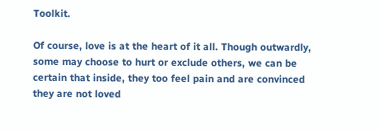Toolkit.

Of course, love is at the heart of it all. Though outwardly, some may choose to hurt or exclude others, we can be certain that inside, they too feel pain and are convinced they are not loved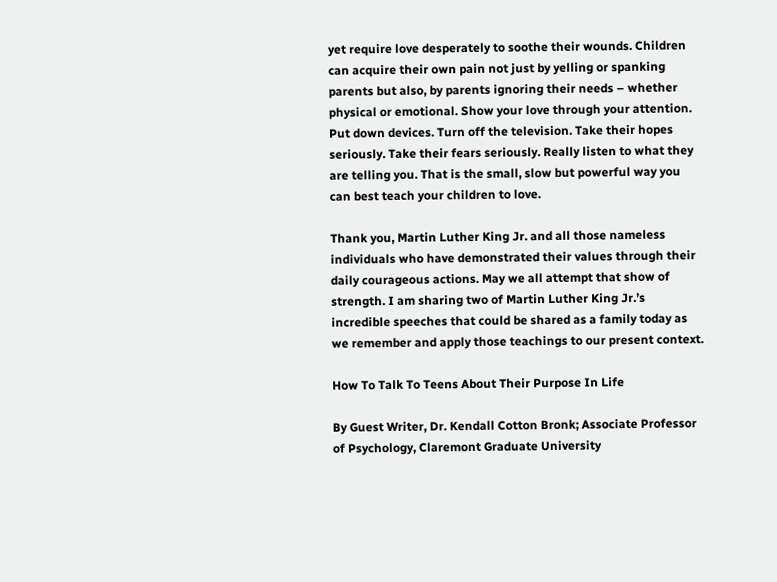yet require love desperately to soothe their wounds. Children can acquire their own pain not just by yelling or spanking parents but also, by parents ignoring their needs – whether physical or emotional. Show your love through your attention. Put down devices. Turn off the television. Take their hopes seriously. Take their fears seriously. Really listen to what they are telling you. That is the small, slow but powerful way you can best teach your children to love.

Thank you, Martin Luther King Jr. and all those nameless individuals who have demonstrated their values through their daily courageous actions. May we all attempt that show of strength. I am sharing two of Martin Luther King Jr.’s incredible speeches that could be shared as a family today as we remember and apply those teachings to our present context.

How To Talk To Teens About Their Purpose In Life

By Guest Writer, Dr. Kendall Cotton Bronk; Associate Professor of Psychology, Claremont Graduate University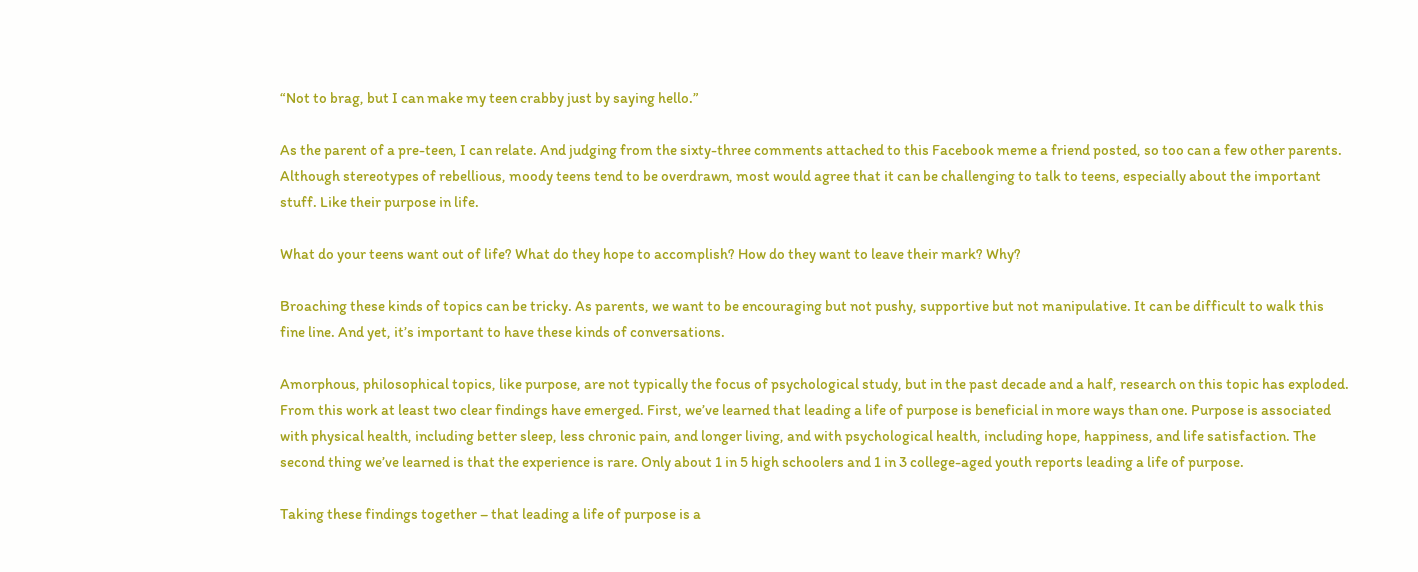“Not to brag, but I can make my teen crabby just by saying hello.”

As the parent of a pre-teen, I can relate. And judging from the sixty-three comments attached to this Facebook meme a friend posted, so too can a few other parents. Although stereotypes of rebellious, moody teens tend to be overdrawn, most would agree that it can be challenging to talk to teens, especially about the important stuff. Like their purpose in life.

What do your teens want out of life? What do they hope to accomplish? How do they want to leave their mark? Why?

Broaching these kinds of topics can be tricky. As parents, we want to be encouraging but not pushy, supportive but not manipulative. It can be difficult to walk this fine line. And yet, it’s important to have these kinds of conversations.

Amorphous, philosophical topics, like purpose, are not typically the focus of psychological study, but in the past decade and a half, research on this topic has exploded. From this work at least two clear findings have emerged. First, we’ve learned that leading a life of purpose is beneficial in more ways than one. Purpose is associated with physical health, including better sleep, less chronic pain, and longer living, and with psychological health, including hope, happiness, and life satisfaction. The second thing we’ve learned is that the experience is rare. Only about 1 in 5 high schoolers and 1 in 3 college-aged youth reports leading a life of purpose.

Taking these findings together – that leading a life of purpose is a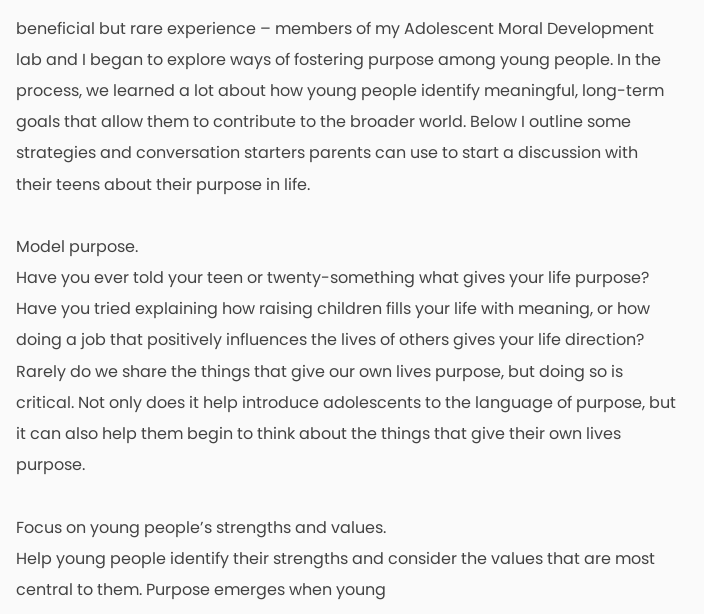beneficial but rare experience – members of my Adolescent Moral Development lab and I began to explore ways of fostering purpose among young people. In the process, we learned a lot about how young people identify meaningful, long-term goals that allow them to contribute to the broader world. Below I outline some strategies and conversation starters parents can use to start a discussion with their teens about their purpose in life.

Model purpose.
Have you ever told your teen or twenty-something what gives your life purpose? Have you tried explaining how raising children fills your life with meaning, or how doing a job that positively influences the lives of others gives your life direction? Rarely do we share the things that give our own lives purpose, but doing so is critical. Not only does it help introduce adolescents to the language of purpose, but it can also help them begin to think about the things that give their own lives purpose.

Focus on young people’s strengths and values.
Help young people identify their strengths and consider the values that are most central to them. Purpose emerges when young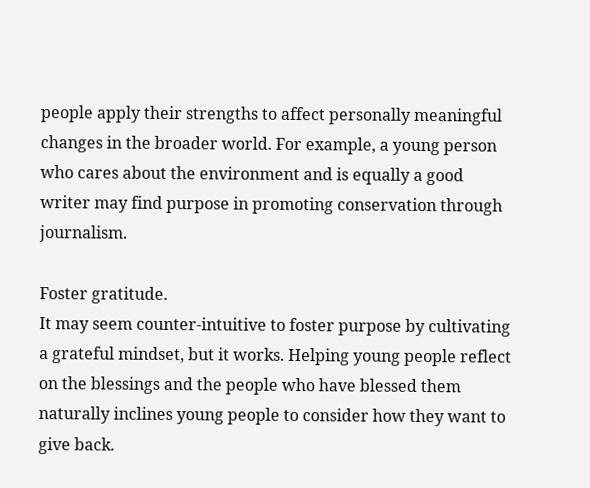people apply their strengths to affect personally meaningful changes in the broader world. For example, a young person who cares about the environment and is equally a good writer may find purpose in promoting conservation through journalism.

Foster gratitude.
It may seem counter-intuitive to foster purpose by cultivating a grateful mindset, but it works. Helping young people reflect on the blessings and the people who have blessed them naturally inclines young people to consider how they want to give back.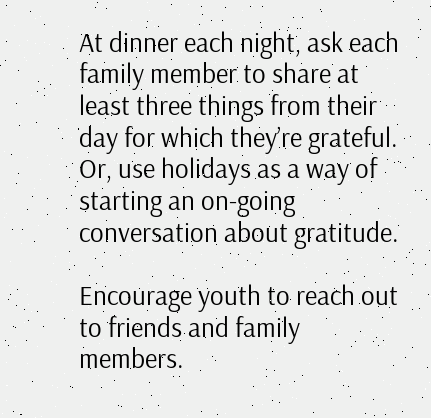At dinner each night, ask each family member to share at least three things from their day for which they’re grateful. Or, use holidays as a way of starting an on-going conversation about gratitude.

Encourage youth to reach out to friends and family members.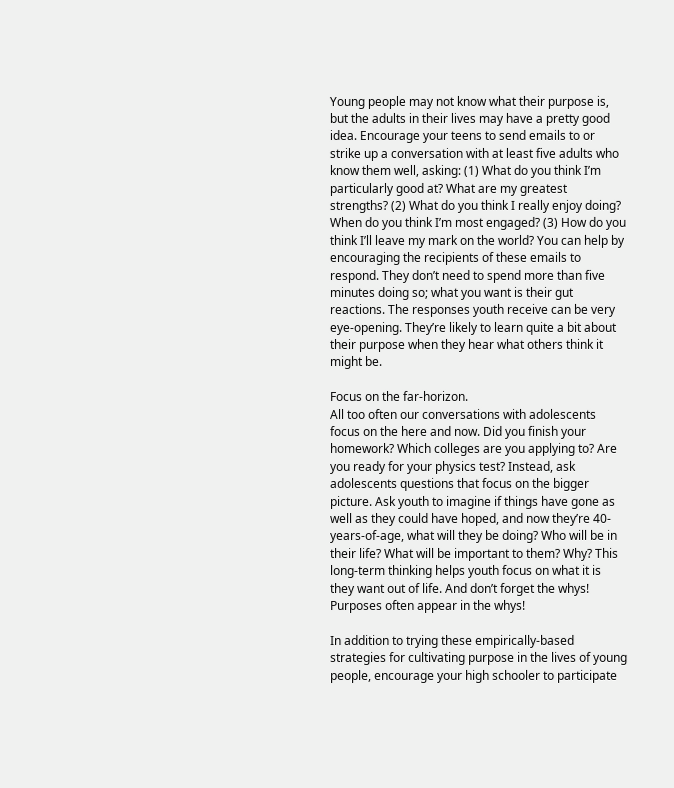Young people may not know what their purpose is, but the adults in their lives may have a pretty good idea. Encourage your teens to send emails to or strike up a conversation with at least five adults who know them well, asking: (1) What do you think I’m particularly good at? What are my greatest strengths? (2) What do you think I really enjoy doing? When do you think I’m most engaged? (3) How do you think I’ll leave my mark on the world? You can help by encouraging the recipients of these emails to respond. They don’t need to spend more than five minutes doing so; what you want is their gut reactions. The responses youth receive can be very eye-opening. They’re likely to learn quite a bit about their purpose when they hear what others think it might be.

Focus on the far-horizon.
All too often our conversations with adolescents focus on the here and now. Did you finish your homework? Which colleges are you applying to? Are you ready for your physics test? Instead, ask adolescents questions that focus on the bigger picture. Ask youth to imagine if things have gone as well as they could have hoped, and now they’re 40-years-of-age, what will they be doing? Who will be in their life? What will be important to them? Why? This long-term thinking helps youth focus on what it is they want out of life. And don’t forget the whys! Purposes often appear in the whys!

In addition to trying these empirically-based strategies for cultivating purpose in the lives of young people, encourage your high schooler to participate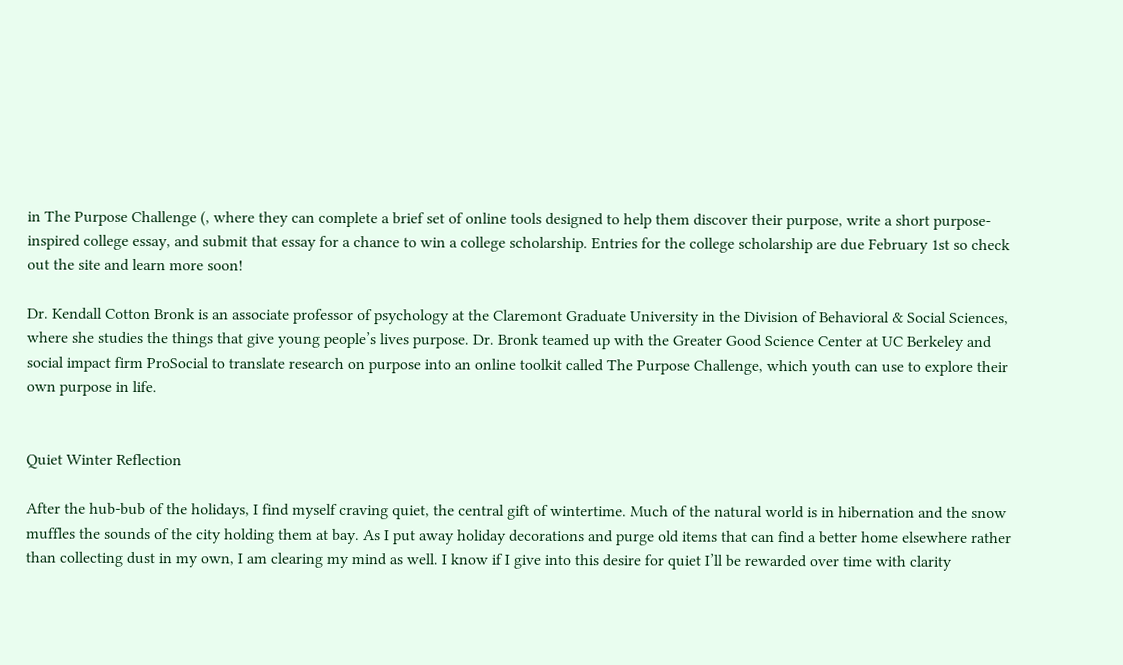in The Purpose Challenge (, where they can complete a brief set of online tools designed to help them discover their purpose, write a short purpose-inspired college essay, and submit that essay for a chance to win a college scholarship. Entries for the college scholarship are due February 1st so check out the site and learn more soon!

Dr. Kendall Cotton Bronk is an associate professor of psychology at the Claremont Graduate University in the Division of Behavioral & Social Sciences, where she studies the things that give young people’s lives purpose. Dr. Bronk teamed up with the Greater Good Science Center at UC Berkeley and social impact firm ProSocial to translate research on purpose into an online toolkit called The Purpose Challenge, which youth can use to explore their own purpose in life.


Quiet Winter Reflection

After the hub-bub of the holidays, I find myself craving quiet, the central gift of wintertime. Much of the natural world is in hibernation and the snow muffles the sounds of the city holding them at bay. As I put away holiday decorations and purge old items that can find a better home elsewhere rather than collecting dust in my own, I am clearing my mind as well. I know if I give into this desire for quiet I’ll be rewarded over time with clarity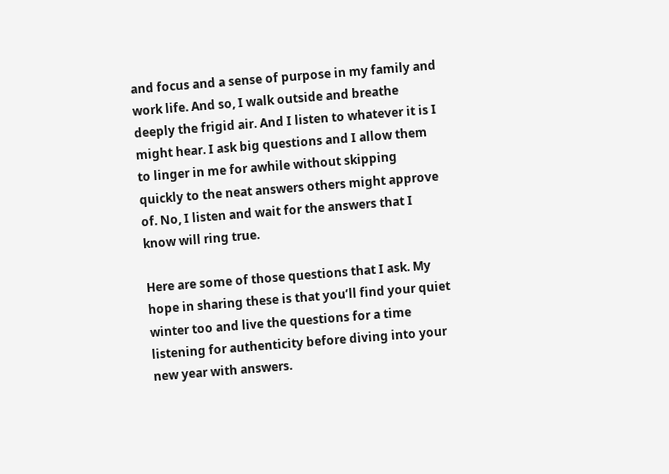and focus and a sense of purpose in my family and work life. And so, I walk outside and breathe deeply the frigid air. And I listen to whatever it is I might hear. I ask big questions and I allow them to linger in me for awhile without skipping quickly to the neat answers others might approve of. No, I listen and wait for the answers that I know will ring true.

Here are some of those questions that I ask. My hope in sharing these is that you’ll find your quiet winter too and live the questions for a time listening for authenticity before diving into your new year with answers.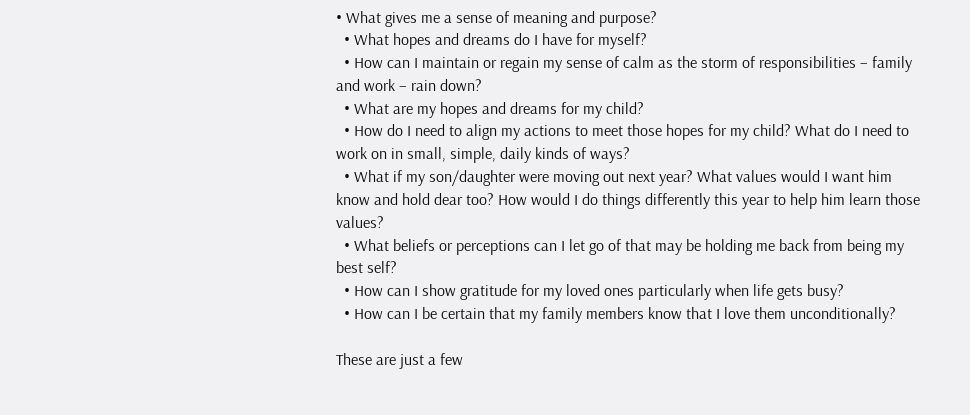• What gives me a sense of meaning and purpose?
  • What hopes and dreams do I have for myself?
  • How can I maintain or regain my sense of calm as the storm of responsibilities – family and work – rain down?
  • What are my hopes and dreams for my child?
  • How do I need to align my actions to meet those hopes for my child? What do I need to work on in small, simple, daily kinds of ways?
  • What if my son/daughter were moving out next year? What values would I want him know and hold dear too? How would I do things differently this year to help him learn those values?
  • What beliefs or perceptions can I let go of that may be holding me back from being my best self?
  • How can I show gratitude for my loved ones particularly when life gets busy?
  • How can I be certain that my family members know that I love them unconditionally?

These are just a few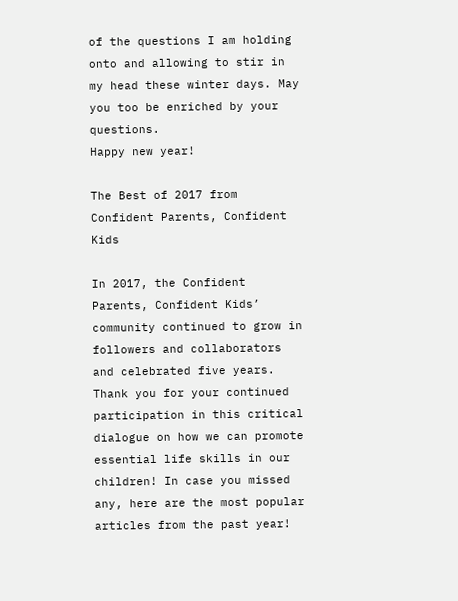of the questions I am holding onto and allowing to stir in my head these winter days. May you too be enriched by your questions.
Happy new year!

The Best of 2017 from Confident Parents, Confident Kids

In 2017, the Confident Parents, Confident Kids’ community continued to grow in followers and collaborators and celebrated five years. Thank you for your continued participation in this critical dialogue on how we can promote essential life skills in our children! In case you missed any, here are the most popular articles from the past year!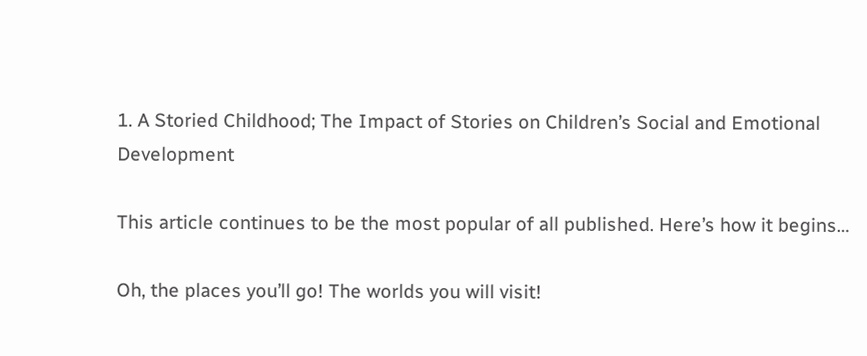1. A Storied Childhood; The Impact of Stories on Children’s Social and Emotional Development

This article continues to be the most popular of all published. Here’s how it begins…

Oh, the places you’ll go! The worlds you will visit!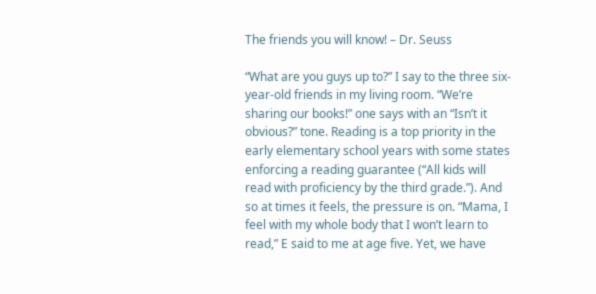The friends you will know! – Dr. Seuss

“What are you guys up to?” I say to the three six-year-old friends in my living room. “We’re sharing our books!” one says with an “Isn’t it obvious?” tone. Reading is a top priority in the early elementary school years with some states enforcing a reading guarantee (“All kids will read with proficiency by the third grade.”). And so at times it feels, the pressure is on. “Mama, I feel with my whole body that I won’t learn to read,” E said to me at age five. Yet, we have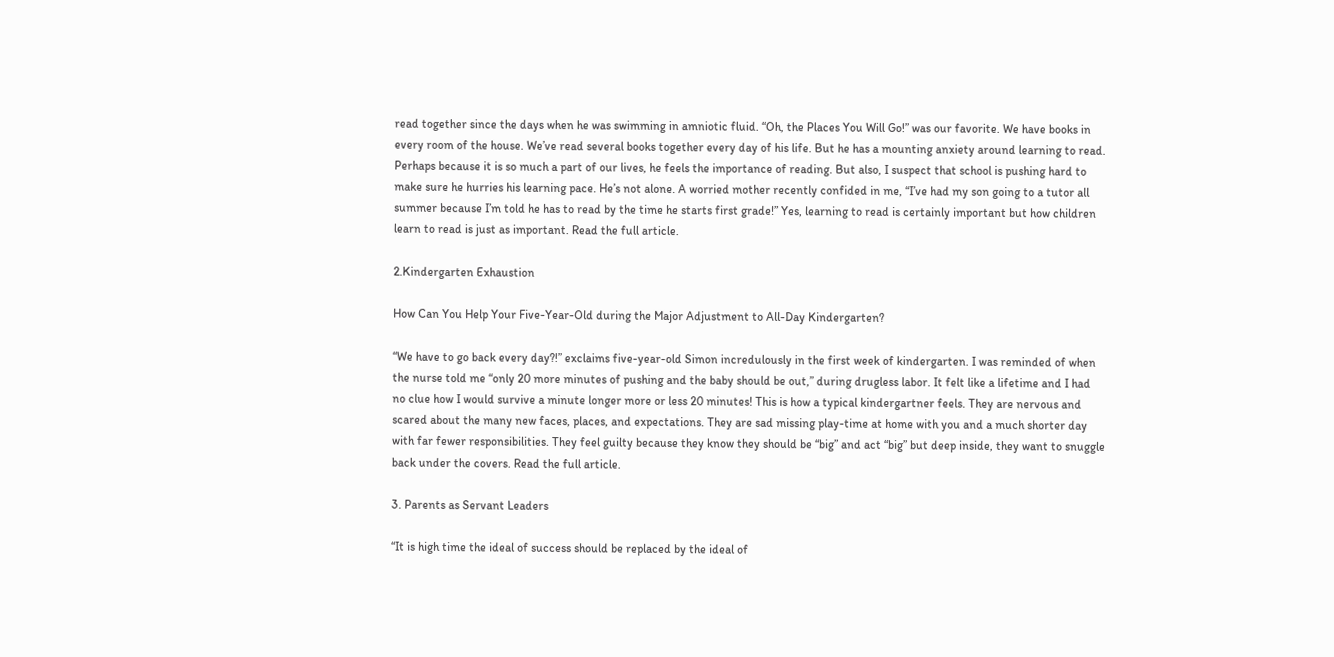read together since the days when he was swimming in amniotic fluid. “Oh, the Places You Will Go!” was our favorite. We have books in every room of the house. We’ve read several books together every day of his life. But he has a mounting anxiety around learning to read. Perhaps because it is so much a part of our lives, he feels the importance of reading. But also, I suspect that school is pushing hard to make sure he hurries his learning pace. He’s not alone. A worried mother recently confided in me, “I’ve had my son going to a tutor all summer because I’m told he has to read by the time he starts first grade!” Yes, learning to read is certainly important but how children learn to read is just as important. Read the full article.

2.Kindergarten Exhaustion

How Can You Help Your Five-Year-Old during the Major Adjustment to All-Day Kindergarten?

“We have to go back every day?!” exclaims five-year-old Simon incredulously in the first week of kindergarten. I was reminded of when the nurse told me “only 20 more minutes of pushing and the baby should be out,” during drugless labor. It felt like a lifetime and I had no clue how I would survive a minute longer more or less 20 minutes! This is how a typical kindergartner feels. They are nervous and scared about the many new faces, places, and expectations. They are sad missing play-time at home with you and a much shorter day with far fewer responsibilities. They feel guilty because they know they should be “big” and act “big” but deep inside, they want to snuggle back under the covers. Read the full article.

3. Parents as Servant Leaders

“It is high time the ideal of success should be replaced by the ideal of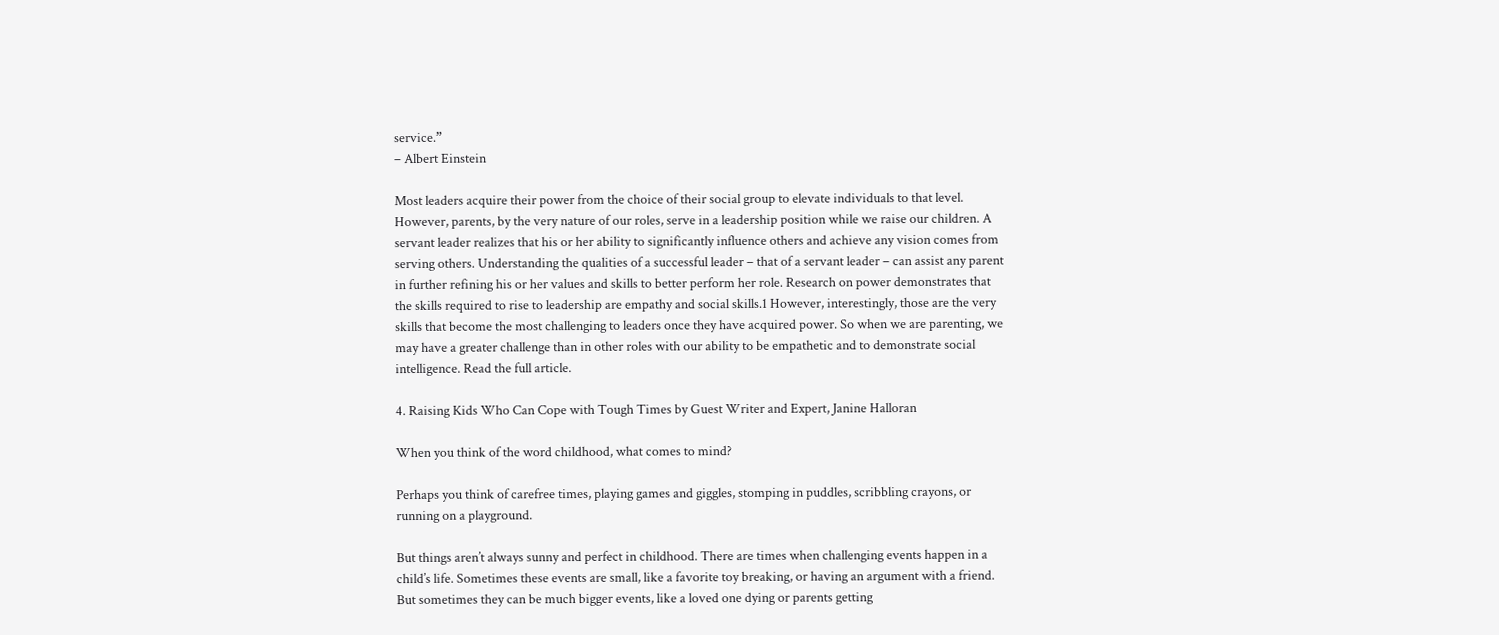service.”
– Albert Einstein

Most leaders acquire their power from the choice of their social group to elevate individuals to that level. However, parents, by the very nature of our roles, serve in a leadership position while we raise our children. A servant leader realizes that his or her ability to significantly influence others and achieve any vision comes from serving others. Understanding the qualities of a successful leader – that of a servant leader – can assist any parent in further refining his or her values and skills to better perform her role. Research on power demonstrates that the skills required to rise to leadership are empathy and social skills.1 However, interestingly, those are the very skills that become the most challenging to leaders once they have acquired power. So when we are parenting, we may have a greater challenge than in other roles with our ability to be empathetic and to demonstrate social intelligence. Read the full article.

4. Raising Kids Who Can Cope with Tough Times by Guest Writer and Expert, Janine Halloran

When you think of the word childhood, what comes to mind?

Perhaps you think of carefree times, playing games and giggles, stomping in puddles, scribbling crayons, or running on a playground.

But things aren’t always sunny and perfect in childhood. There are times when challenging events happen in a child’s life. Sometimes these events are small, like a favorite toy breaking, or having an argument with a friend. But sometimes they can be much bigger events, like a loved one dying or parents getting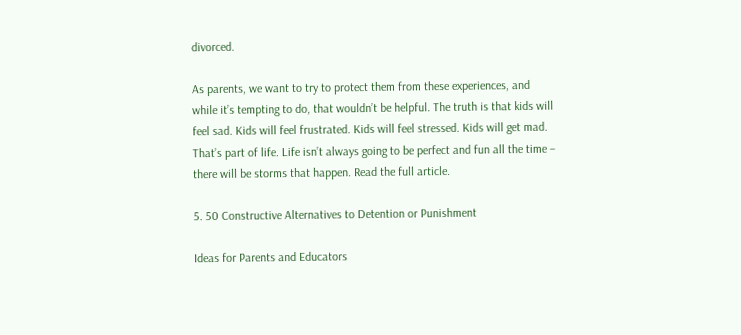divorced.

As parents, we want to try to protect them from these experiences, and while it’s tempting to do, that wouldn’t be helpful. The truth is that kids will feel sad. Kids will feel frustrated. Kids will feel stressed. Kids will get mad. That’s part of life. Life isn’t always going to be perfect and fun all the time –  there will be storms that happen. Read the full article.

5. 50 Constructive Alternatives to Detention or Punishment

Ideas for Parents and Educators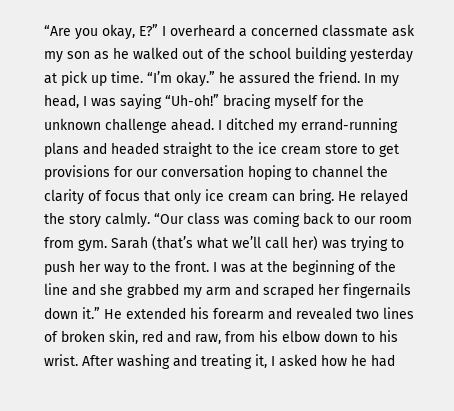“Are you okay, E?” I overheard a concerned classmate ask my son as he walked out of the school building yesterday at pick up time. “I’m okay.” he assured the friend. In my head, I was saying “Uh-oh!” bracing myself for the unknown challenge ahead. I ditched my errand-running plans and headed straight to the ice cream store to get provisions for our conversation hoping to channel the clarity of focus that only ice cream can bring. He relayed the story calmly. “Our class was coming back to our room from gym. Sarah (that’s what we’ll call her) was trying to push her way to the front. I was at the beginning of the line and she grabbed my arm and scraped her fingernails down it.” He extended his forearm and revealed two lines of broken skin, red and raw, from his elbow down to his wrist. After washing and treating it, I asked how he had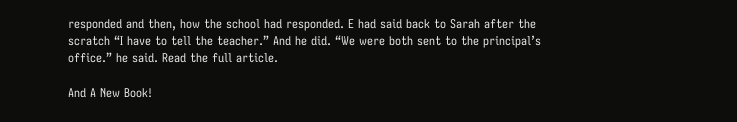responded and then, how the school had responded. E had said back to Sarah after the scratch “I have to tell the teacher.” And he did. “We were both sent to the principal’s office.” he said. Read the full article.

And A New Book!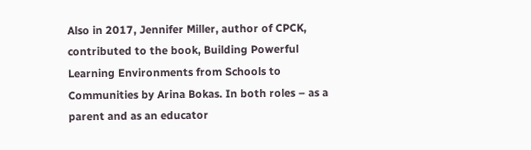Also in 2017, Jennifer Miller, author of CPCK, contributed to the book, Building Powerful Learning Environments from Schools to Communities by Arina Bokas. In both roles – as a parent and as an educator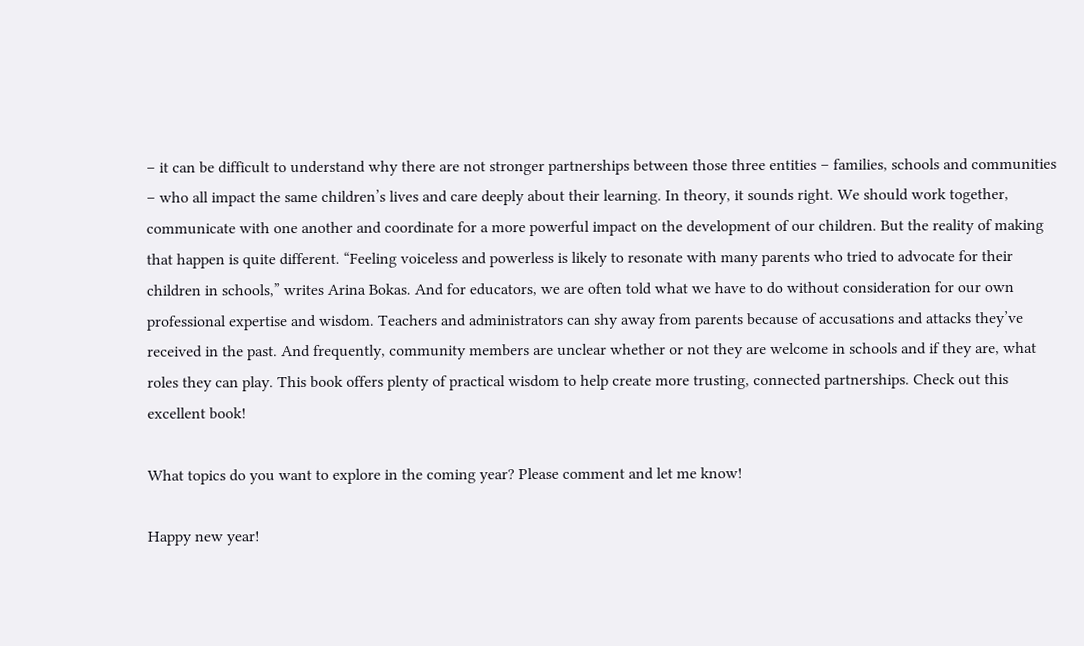– it can be difficult to understand why there are not stronger partnerships between those three entities – families, schools and communities – who all impact the same children’s lives and care deeply about their learning. In theory, it sounds right. We should work together, communicate with one another and coordinate for a more powerful impact on the development of our children. But the reality of making that happen is quite different. “Feeling voiceless and powerless is likely to resonate with many parents who tried to advocate for their children in schools,” writes Arina Bokas. And for educators, we are often told what we have to do without consideration for our own professional expertise and wisdom. Teachers and administrators can shy away from parents because of accusations and attacks they’ve received in the past. And frequently, community members are unclear whether or not they are welcome in schools and if they are, what roles they can play. This book offers plenty of practical wisdom to help create more trusting, connected partnerships. Check out this excellent book!

What topics do you want to explore in the coming year? Please comment and let me know!

Happy new year!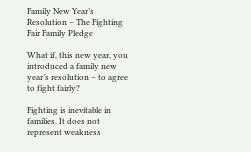Family New Year’s Resolution – The Fighting Fair Family Pledge

What if, this new year, you introduced a family new year’s resolution – to agree to fight fairly?

Fighting is inevitable in families. It does not represent weakness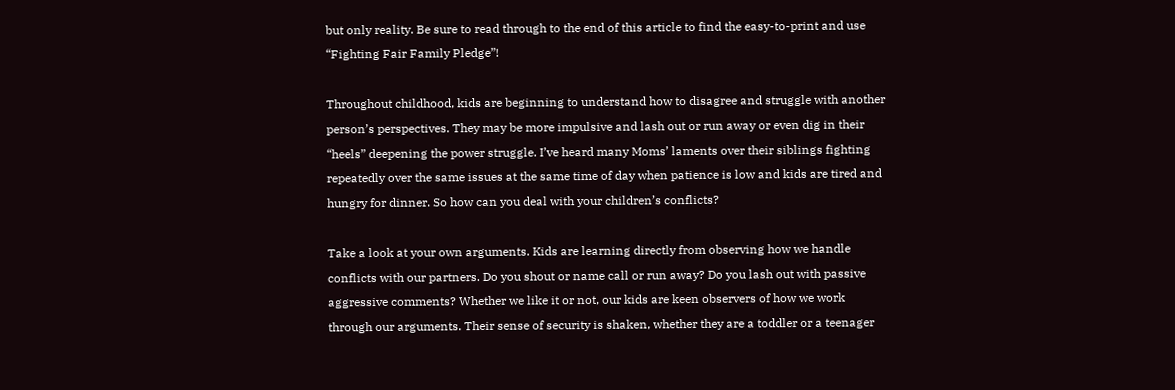but only reality. Be sure to read through to the end of this article to find the easy-to-print and use “Fighting Fair Family Pledge”!

Throughout childhood, kids are beginning to understand how to disagree and struggle with another person’s perspectives. They may be more impulsive and lash out or run away or even dig in their “heels” deepening the power struggle. I’ve heard many Moms’ laments over their siblings fighting repeatedly over the same issues at the same time of day when patience is low and kids are tired and hungry for dinner. So how can you deal with your children’s conflicts?

Take a look at your own arguments. Kids are learning directly from observing how we handle conflicts with our partners. Do you shout or name call or run away? Do you lash out with passive aggressive comments? Whether we like it or not, our kids are keen observers of how we work through our arguments. Their sense of security is shaken, whether they are a toddler or a teenager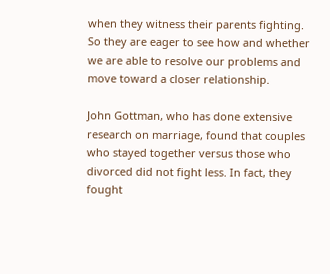when they witness their parents fighting. So they are eager to see how and whether we are able to resolve our problems and move toward a closer relationship.

John Gottman, who has done extensive research on marriage, found that couples who stayed together versus those who divorced did not fight less. In fact, they fought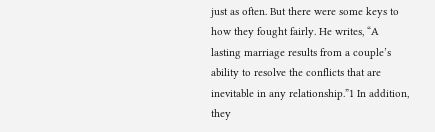just as often. But there were some keys to how they fought fairly. He writes, “A lasting marriage results from a couple’s ability to resolve the conflicts that are inevitable in any relationship.”1 In addition, they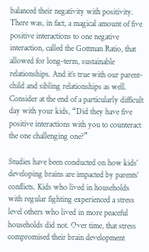balanced their negativity with positivity. There was, in fact, a magical amount of five positive interactions to one negative interaction, called the Gottman Ratio, that allowed for long-term, sustainable relationships. And it’s true with our parent-child and sibling relationships as well. Consider at the end of a particularly difficult day with your kids, “Did they have five positive interactions with you to counteract the one challenging one?”

Studies have been conducted on how kids’ developing brains are impacted by parents’ conflicts. Kids who lived in households with regular fighting experienced a stress level others who lived in more peaceful households did not. Over time, that stress compromised their brain development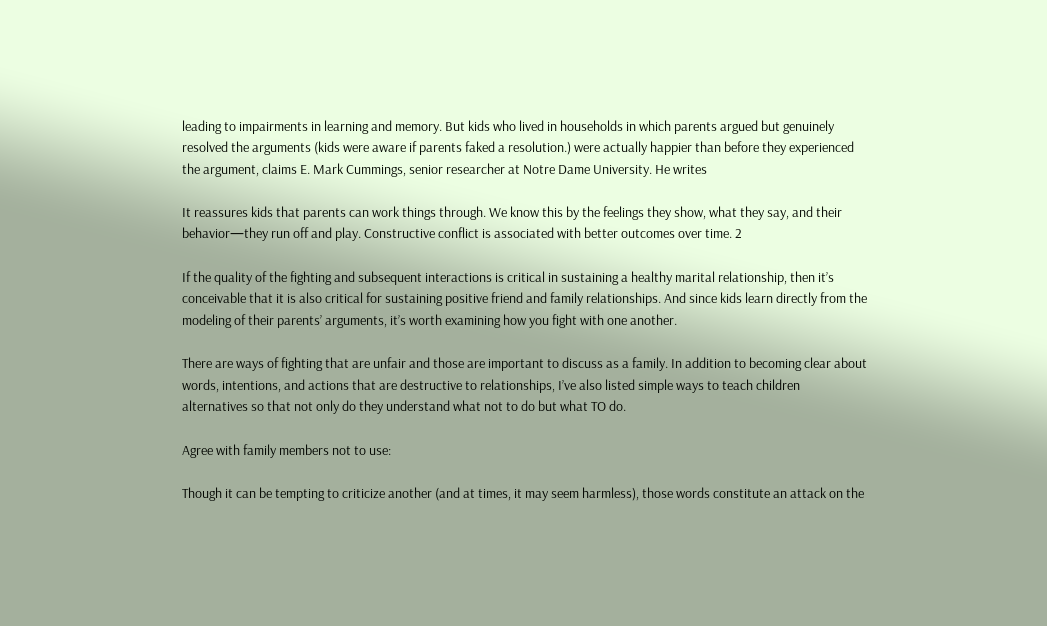leading to impairments in learning and memory. But kids who lived in households in which parents argued but genuinely resolved the arguments (kids were aware if parents faked a resolution.) were actually happier than before they experienced the argument, claims E. Mark Cummings, senior researcher at Notre Dame University. He writes

It reassures kids that parents can work things through. We know this by the feelings they show, what they say, and their behavior—they run off and play. Constructive conflict is associated with better outcomes over time. 2

If the quality of the fighting and subsequent interactions is critical in sustaining a healthy marital relationship, then it’s conceivable that it is also critical for sustaining positive friend and family relationships. And since kids learn directly from the modeling of their parents’ arguments, it’s worth examining how you fight with one another.

There are ways of fighting that are unfair and those are important to discuss as a family. In addition to becoming clear about words, intentions, and actions that are destructive to relationships, I’ve also listed simple ways to teach children alternatives so that not only do they understand what not to do but what TO do.

Agree with family members not to use:

Though it can be tempting to criticize another (and at times, it may seem harmless), those words constitute an attack on the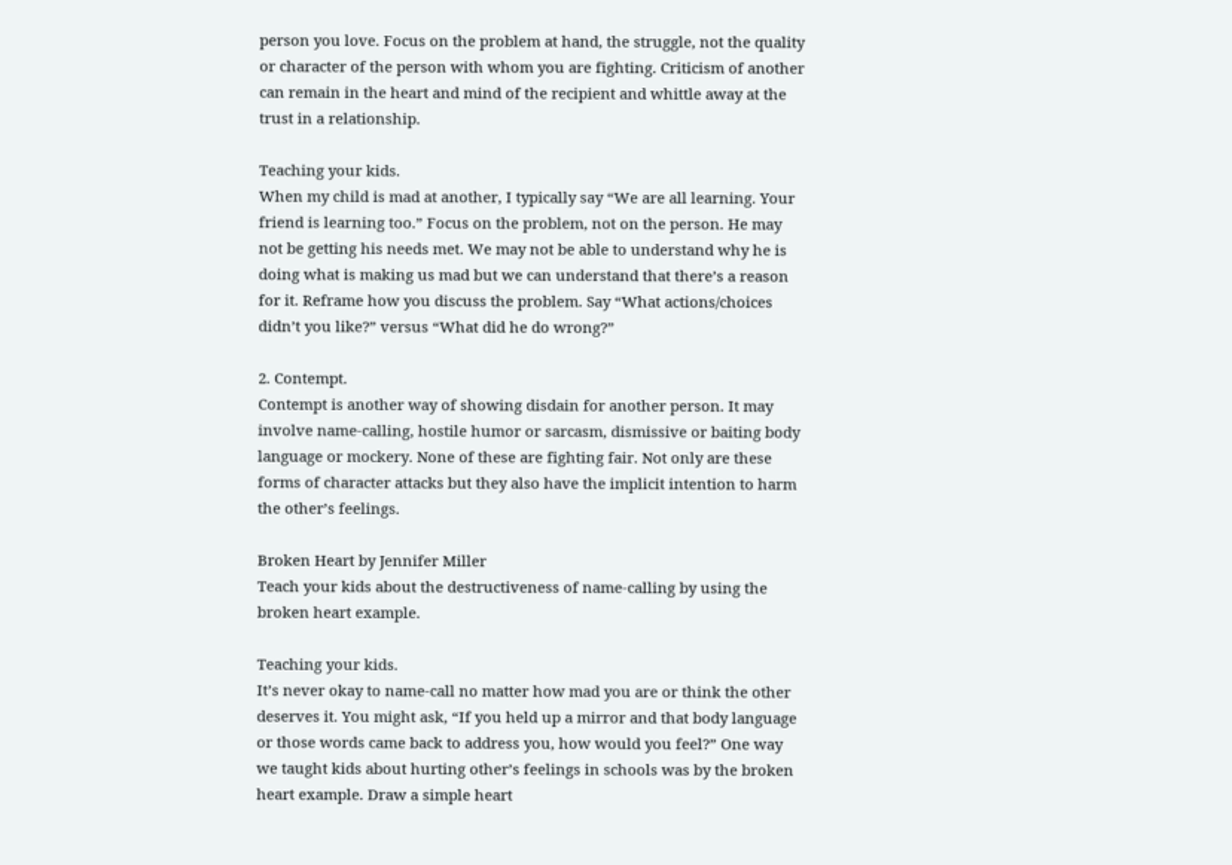person you love. Focus on the problem at hand, the struggle, not the quality or character of the person with whom you are fighting. Criticism of another can remain in the heart and mind of the recipient and whittle away at the trust in a relationship.

Teaching your kids.
When my child is mad at another, I typically say “We are all learning. Your friend is learning too.” Focus on the problem, not on the person. He may not be getting his needs met. We may not be able to understand why he is doing what is making us mad but we can understand that there’s a reason for it. Reframe how you discuss the problem. Say “What actions/choices didn’t you like?” versus “What did he do wrong?”

2. Contempt.
Contempt is another way of showing disdain for another person. It may involve name-calling, hostile humor or sarcasm, dismissive or baiting body language or mockery. None of these are fighting fair. Not only are these forms of character attacks but they also have the implicit intention to harm the other’s feelings.

Broken Heart by Jennifer Miller
Teach your kids about the destructiveness of name-calling by using the broken heart example.

Teaching your kids.
It’s never okay to name-call no matter how mad you are or think the other deserves it. You might ask, “If you held up a mirror and that body language or those words came back to address you, how would you feel?” One way we taught kids about hurting other’s feelings in schools was by the broken heart example. Draw a simple heart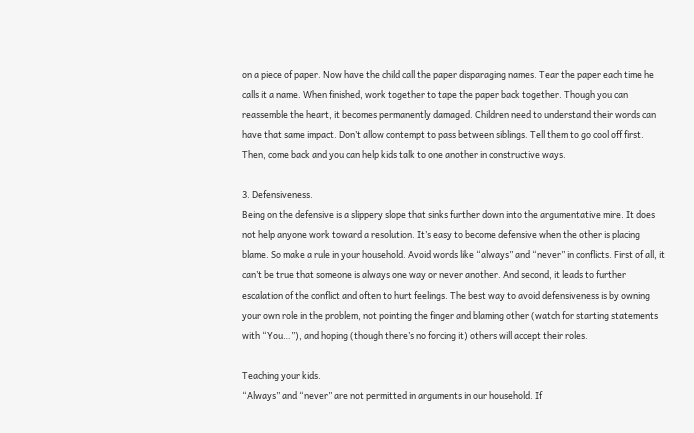on a piece of paper. Now have the child call the paper disparaging names. Tear the paper each time he calls it a name. When finished, work together to tape the paper back together. Though you can reassemble the heart, it becomes permanently damaged. Children need to understand their words can have that same impact. Don’t allow contempt to pass between siblings. Tell them to go cool off first. Then, come back and you can help kids talk to one another in constructive ways.

3. Defensiveness.
Being on the defensive is a slippery slope that sinks further down into the argumentative mire. It does not help anyone work toward a resolution. It’s easy to become defensive when the other is placing blame. So make a rule in your household. Avoid words like “always” and “never” in conflicts. First of all, it can’t be true that someone is always one way or never another. And second, it leads to further escalation of the conflict and often to hurt feelings. The best way to avoid defensiveness is by owning your own role in the problem, not pointing the finger and blaming other (watch for starting statements with “You…”), and hoping (though there’s no forcing it) others will accept their roles.

Teaching your kids.
“Always” and “never” are not permitted in arguments in our household. If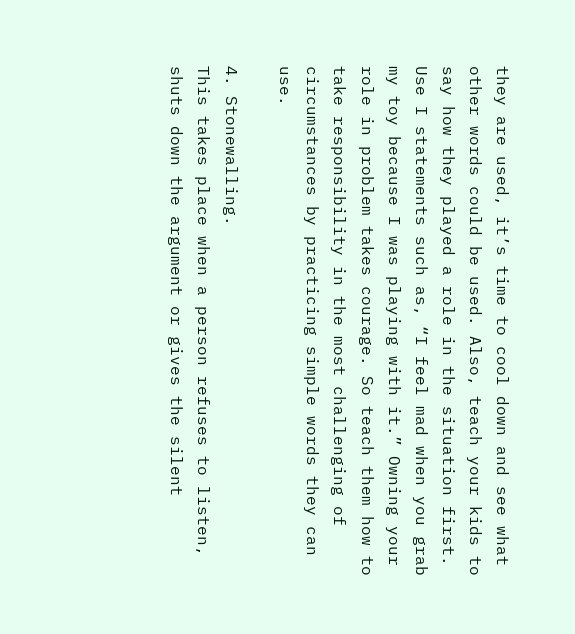they are used, it’s time to cool down and see what other words could be used. Also, teach your kids to say how they played a role in the situation first. Use I statements such as, “I feel mad when you grab my toy because I was playing with it.” Owning your role in problem takes courage. So teach them how to take responsibility in the most challenging of circumstances by practicing simple words they can use.

4. Stonewalling.
This takes place when a person refuses to listen, shuts down the argument or gives the silent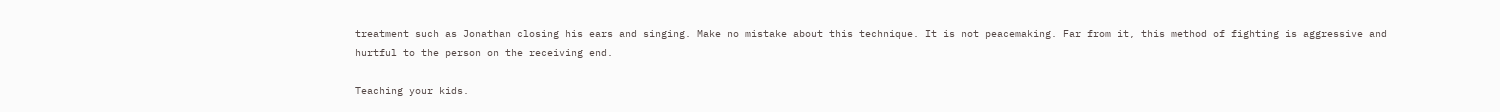treatment such as Jonathan closing his ears and singing. Make no mistake about this technique. It is not peacemaking. Far from it, this method of fighting is aggressive and hurtful to the person on the receiving end.

Teaching your kids.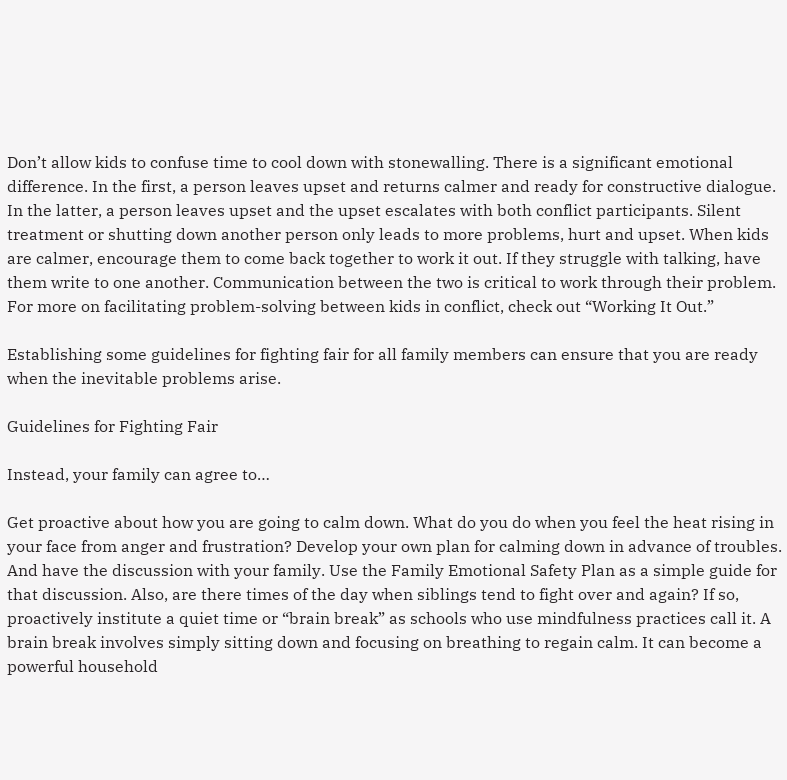Don’t allow kids to confuse time to cool down with stonewalling. There is a significant emotional difference. In the first, a person leaves upset and returns calmer and ready for constructive dialogue. In the latter, a person leaves upset and the upset escalates with both conflict participants. Silent treatment or shutting down another person only leads to more problems, hurt and upset. When kids are calmer, encourage them to come back together to work it out. If they struggle with talking, have them write to one another. Communication between the two is critical to work through their problem. For more on facilitating problem-solving between kids in conflict, check out “Working It Out.”

Establishing some guidelines for fighting fair for all family members can ensure that you are ready when the inevitable problems arise.

Guidelines for Fighting Fair

Instead, your family can agree to…

Get proactive about how you are going to calm down. What do you do when you feel the heat rising in your face from anger and frustration? Develop your own plan for calming down in advance of troubles. And have the discussion with your family. Use the Family Emotional Safety Plan as a simple guide for that discussion. Also, are there times of the day when siblings tend to fight over and again? If so, proactively institute a quiet time or “brain break” as schools who use mindfulness practices call it. A brain break involves simply sitting down and focusing on breathing to regain calm. It can become a powerful household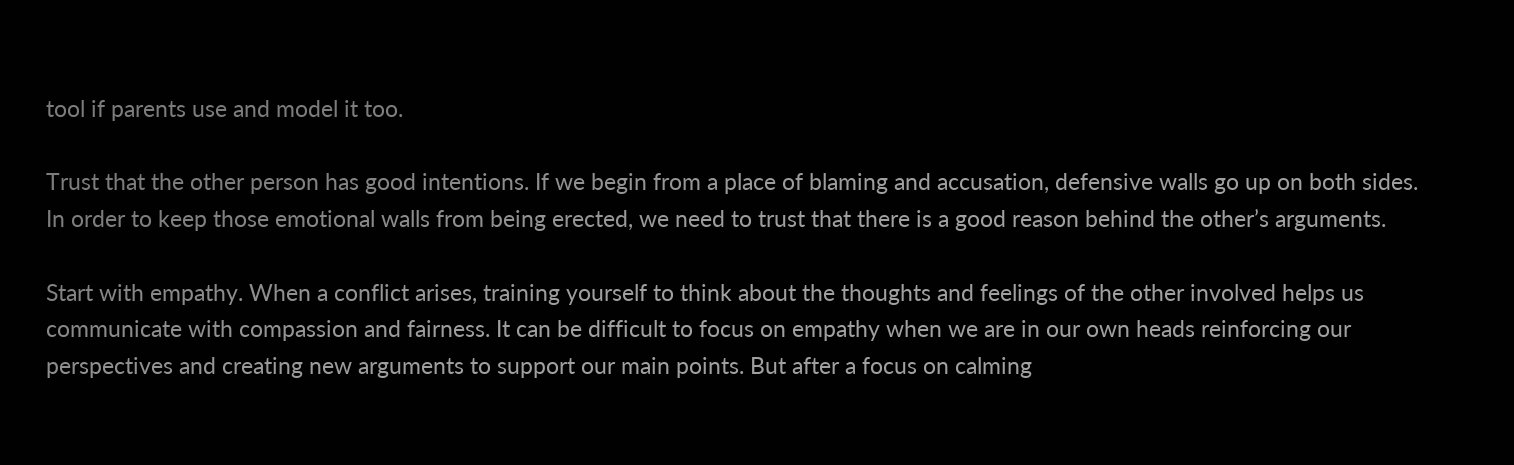tool if parents use and model it too.

Trust that the other person has good intentions. If we begin from a place of blaming and accusation, defensive walls go up on both sides. In order to keep those emotional walls from being erected, we need to trust that there is a good reason behind the other’s arguments.

Start with empathy. When a conflict arises, training yourself to think about the thoughts and feelings of the other involved helps us communicate with compassion and fairness. It can be difficult to focus on empathy when we are in our own heads reinforcing our perspectives and creating new arguments to support our main points. But after a focus on calming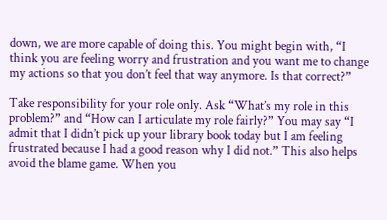down, we are more capable of doing this. You might begin with, “I think you are feeling worry and frustration and you want me to change my actions so that you don’t feel that way anymore. Is that correct?”

Take responsibility for your role only. Ask “What’s my role in this problem?” and “How can I articulate my role fairly?” You may say “I admit that I didn’t pick up your library book today but I am feeling frustrated because I had a good reason why I did not.” This also helps avoid the blame game. When you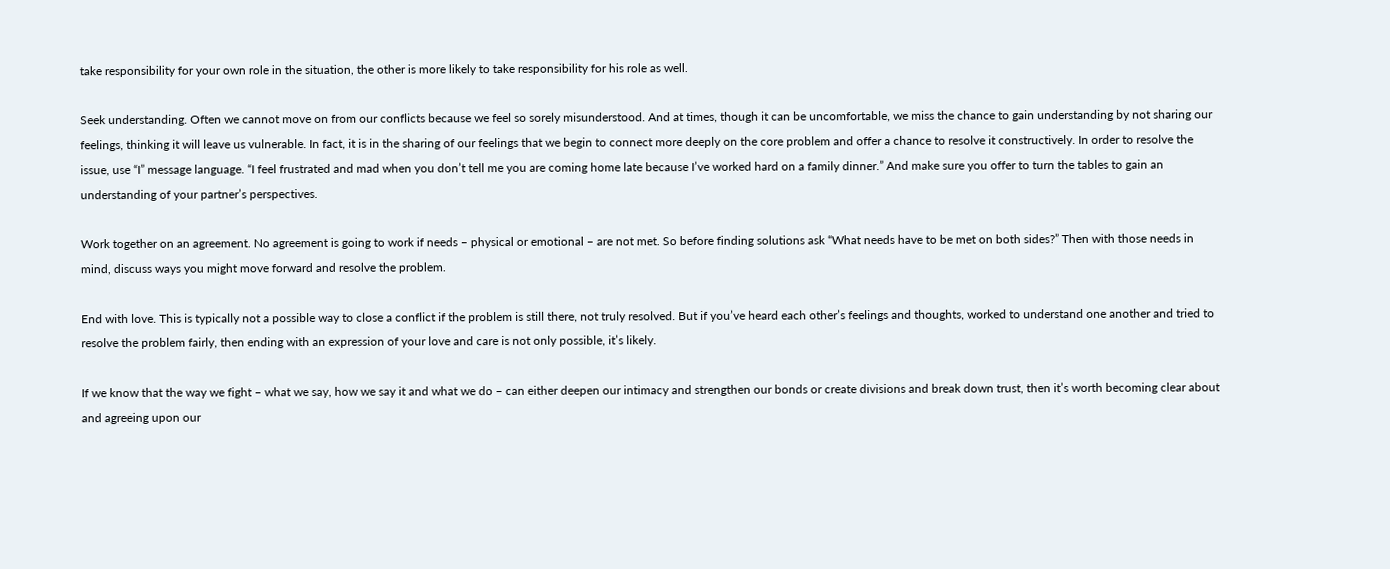take responsibility for your own role in the situation, the other is more likely to take responsibility for his role as well.

Seek understanding. Often we cannot move on from our conflicts because we feel so sorely misunderstood. And at times, though it can be uncomfortable, we miss the chance to gain understanding by not sharing our feelings, thinking it will leave us vulnerable. In fact, it is in the sharing of our feelings that we begin to connect more deeply on the core problem and offer a chance to resolve it constructively. In order to resolve the issue, use “I” message language. “I feel frustrated and mad when you don’t tell me you are coming home late because I’ve worked hard on a family dinner.” And make sure you offer to turn the tables to gain an understanding of your partner’s perspectives.

Work together on an agreement. No agreement is going to work if needs – physical or emotional – are not met. So before finding solutions ask “What needs have to be met on both sides?” Then with those needs in mind, discuss ways you might move forward and resolve the problem.

End with love. This is typically not a possible way to close a conflict if the problem is still there, not truly resolved. But if you’ve heard each other’s feelings and thoughts, worked to understand one another and tried to resolve the problem fairly, then ending with an expression of your love and care is not only possible, it’s likely.

If we know that the way we fight – what we say, how we say it and what we do – can either deepen our intimacy and strengthen our bonds or create divisions and break down trust, then it’s worth becoming clear about and agreeing upon our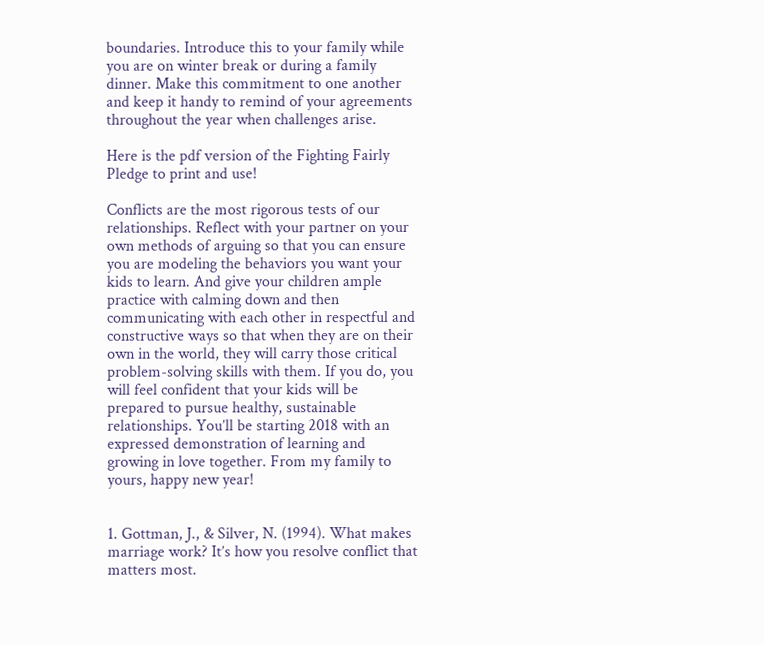boundaries. Introduce this to your family while you are on winter break or during a family dinner. Make this commitment to one another and keep it handy to remind of your agreements throughout the year when challenges arise.

Here is the pdf version of the Fighting Fairly Pledge to print and use!

Conflicts are the most rigorous tests of our relationships. Reflect with your partner on your own methods of arguing so that you can ensure you are modeling the behaviors you want your kids to learn. And give your children ample practice with calming down and then communicating with each other in respectful and constructive ways so that when they are on their own in the world, they will carry those critical problem-solving skills with them. If you do, you will feel confident that your kids will be prepared to pursue healthy, sustainable relationships. You’ll be starting 2018 with an expressed demonstration of learning and growing in love together. From my family to yours, happy new year!


1. Gottman, J., & Silver, N. (1994). What makes marriage work? It’s how you resolve conflict that matters most.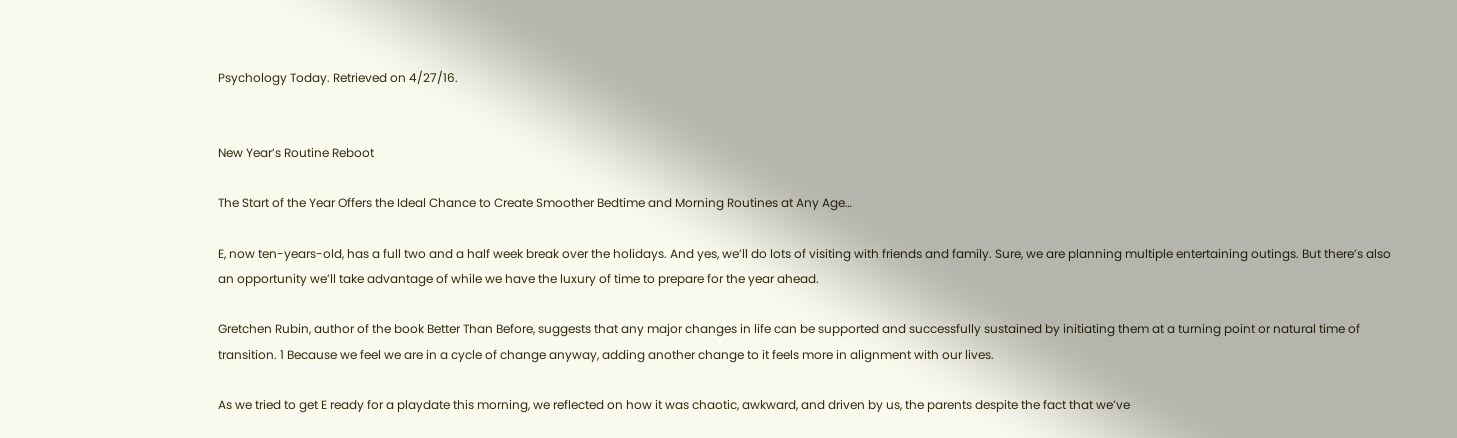Psychology Today. Retrieved on 4/27/16.


New Year’s Routine Reboot

The Start of the Year Offers the Ideal Chance to Create Smoother Bedtime and Morning Routines at Any Age…

E, now ten-years-old, has a full two and a half week break over the holidays. And yes, we’ll do lots of visiting with friends and family. Sure, we are planning multiple entertaining outings. But there’s also an opportunity we’ll take advantage of while we have the luxury of time to prepare for the year ahead.

Gretchen Rubin, author of the book Better Than Before, suggests that any major changes in life can be supported and successfully sustained by initiating them at a turning point or natural time of transition. 1 Because we feel we are in a cycle of change anyway, adding another change to it feels more in alignment with our lives.

As we tried to get E ready for a playdate this morning, we reflected on how it was chaotic, awkward, and driven by us, the parents despite the fact that we’ve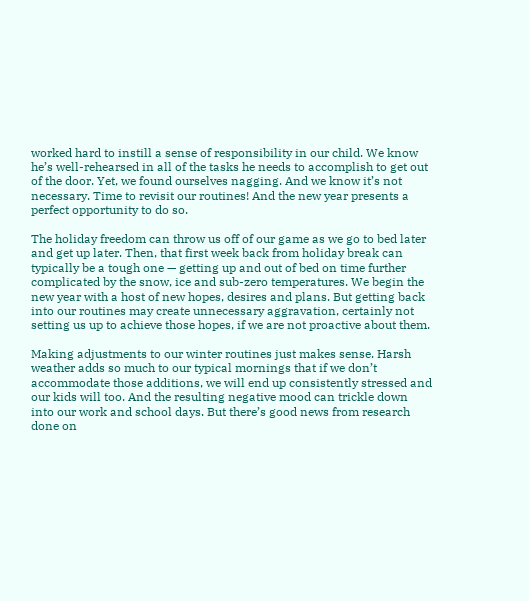worked hard to instill a sense of responsibility in our child. We know he’s well-rehearsed in all of the tasks he needs to accomplish to get out of the door. Yet, we found ourselves nagging. And we know it’s not necessary. Time to revisit our routines! And the new year presents a perfect opportunity to do so.

The holiday freedom can throw us off of our game as we go to bed later and get up later. Then, that first week back from holiday break can typically be a tough one — getting up and out of bed on time further complicated by the snow, ice and sub-zero temperatures. We begin the new year with a host of new hopes, desires and plans. But getting back into our routines may create unnecessary aggravation, certainly not setting us up to achieve those hopes, if we are not proactive about them.

Making adjustments to our winter routines just makes sense. Harsh weather adds so much to our typical mornings that if we don’t accommodate those additions, we will end up consistently stressed and our kids will too. And the resulting negative mood can trickle down into our work and school days. But there’s good news from research done on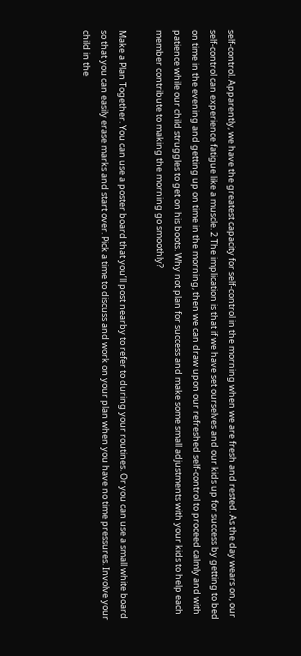self-control. Apparently, we have the greatest capacity for self-control in the morning when we are fresh and rested. As the day wears on, our self-control can experience fatigue like a muscle. 2 The implication is that if we have set ourselves and our kids up for success by getting to bed on time in the evening and getting up on time in the morning, then we can draw upon our refreshed self-control to proceed calmly and with patience while our child struggles to get on his boots. Why not plan for success and make some small adjustments with your kids to help each member contribute to making the morning go smoothly?

Make a Plan Together. You can use a poster board that you’ll post nearby to refer to during your routines. Or you can use a small white board so that you can easily erase marks and start over. Pick a time to discuss and work on your plan when you have no time pressures. Involve your child in the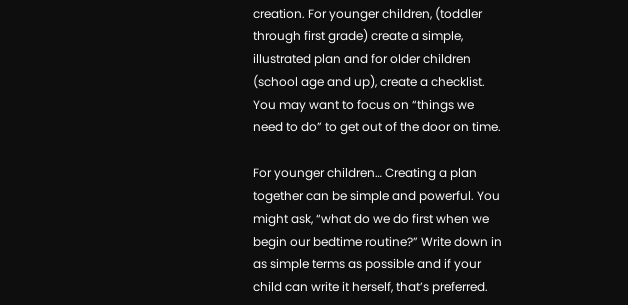creation. For younger children, (toddler through first grade) create a simple, illustrated plan and for older children (school age and up), create a checklist. You may want to focus on “things we need to do” to get out of the door on time.

For younger children… Creating a plan together can be simple and powerful. You might ask, “what do we do first when we begin our bedtime routine?” Write down in as simple terms as possible and if your child can write it herself, that’s preferred.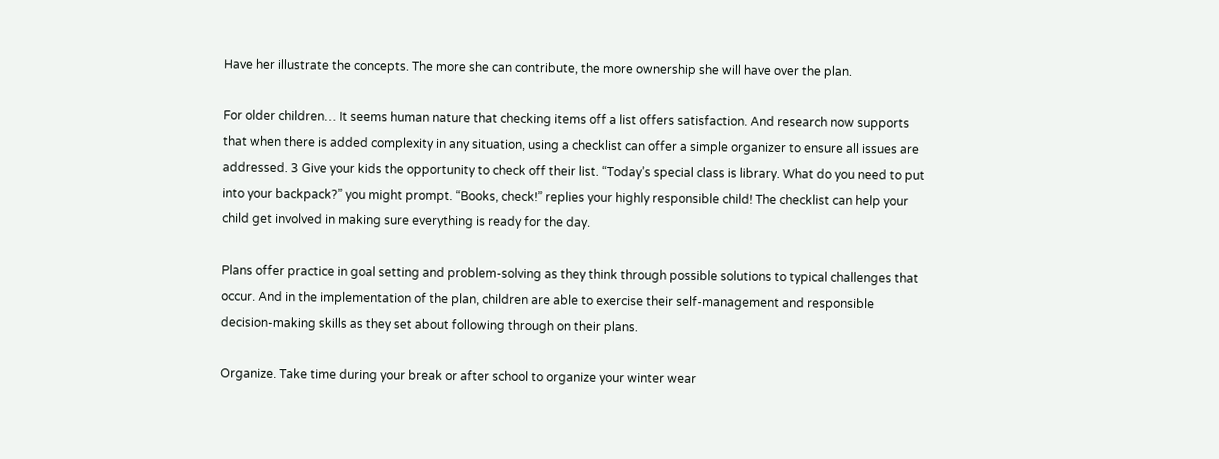Have her illustrate the concepts. The more she can contribute, the more ownership she will have over the plan.

For older children… It seems human nature that checking items off a list offers satisfaction. And research now supports that when there is added complexity in any situation, using a checklist can offer a simple organizer to ensure all issues are addressed. 3 Give your kids the opportunity to check off their list. “Today’s special class is library. What do you need to put into your backpack?” you might prompt. “Books, check!” replies your highly responsible child! The checklist can help your child get involved in making sure everything is ready for the day.

Plans offer practice in goal setting and problem-solving as they think through possible solutions to typical challenges that occur. And in the implementation of the plan, children are able to exercise their self-management and responsible decision-making skills as they set about following through on their plans.

Organize. Take time during your break or after school to organize your winter wear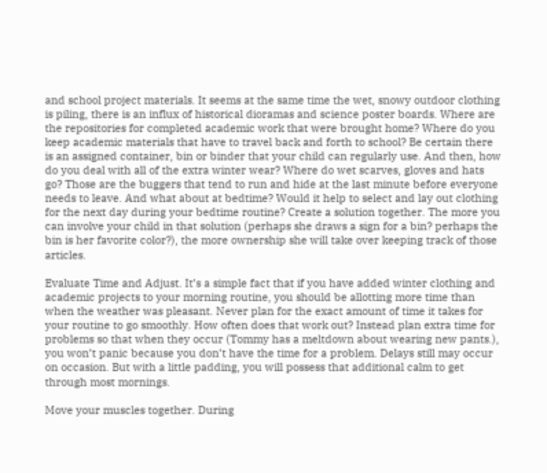and school project materials. It seems at the same time the wet, snowy outdoor clothing is piling, there is an influx of historical dioramas and science poster boards. Where are the repositories for completed academic work that were brought home? Where do you keep academic materials that have to travel back and forth to school? Be certain there is an assigned container, bin or binder that your child can regularly use. And then, how do you deal with all of the extra winter wear? Where do wet scarves, gloves and hats go? Those are the buggers that tend to run and hide at the last minute before everyone needs to leave. And what about at bedtime? Would it help to select and lay out clothing for the next day during your bedtime routine? Create a solution together. The more you can involve your child in that solution (perhaps she draws a sign for a bin? perhaps the bin is her favorite color?), the more ownership she will take over keeping track of those articles.

Evaluate Time and Adjust. It’s a simple fact that if you have added winter clothing and academic projects to your morning routine, you should be allotting more time than when the weather was pleasant. Never plan for the exact amount of time it takes for your routine to go smoothly. How often does that work out? Instead plan extra time for problems so that when they occur (Tommy has a meltdown about wearing new pants.), you won’t panic because you don’t have the time for a problem. Delays still may occur on occasion. But with a little padding, you will possess that additional calm to get through most mornings.

Move your muscles together. During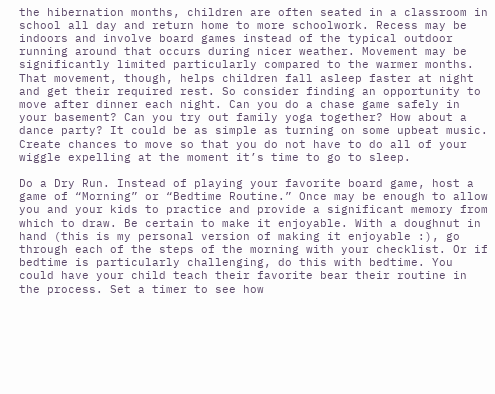the hibernation months, children are often seated in a classroom in school all day and return home to more schoolwork. Recess may be indoors and involve board games instead of the typical outdoor running around that occurs during nicer weather. Movement may be significantly limited particularly compared to the warmer months. That movement, though, helps children fall asleep faster at night and get their required rest. So consider finding an opportunity to move after dinner each night. Can you do a chase game safely in your basement? Can you try out family yoga together? How about a dance party? It could be as simple as turning on some upbeat music. Create chances to move so that you do not have to do all of your wiggle expelling at the moment it’s time to go to sleep.

Do a Dry Run. Instead of playing your favorite board game, host a game of “Morning” or “Bedtime Routine.” Once may be enough to allow you and your kids to practice and provide a significant memory from which to draw. Be certain to make it enjoyable. With a doughnut in hand (this is my personal version of making it enjoyable :), go through each of the steps of the morning with your checklist. Or if bedtime is particularly challenging, do this with bedtime. You could have your child teach their favorite bear their routine in the process. Set a timer to see how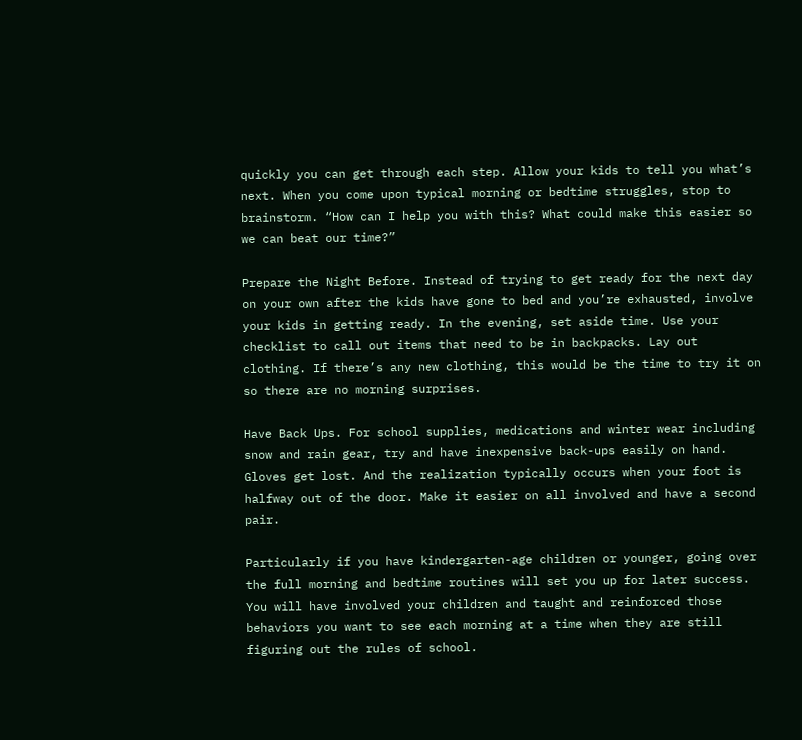quickly you can get through each step. Allow your kids to tell you what’s next. When you come upon typical morning or bedtime struggles, stop to brainstorm. “How can I help you with this? What could make this easier so we can beat our time?”

Prepare the Night Before. Instead of trying to get ready for the next day on your own after the kids have gone to bed and you’re exhausted, involve your kids in getting ready. In the evening, set aside time. Use your checklist to call out items that need to be in backpacks. Lay out clothing. If there’s any new clothing, this would be the time to try it on so there are no morning surprises.

Have Back Ups. For school supplies, medications and winter wear including snow and rain gear, try and have inexpensive back-ups easily on hand. Gloves get lost. And the realization typically occurs when your foot is halfway out of the door. Make it easier on all involved and have a second pair.

Particularly if you have kindergarten-age children or younger, going over the full morning and bedtime routines will set you up for later success. You will have involved your children and taught and reinforced those behaviors you want to see each morning at a time when they are still figuring out the rules of school.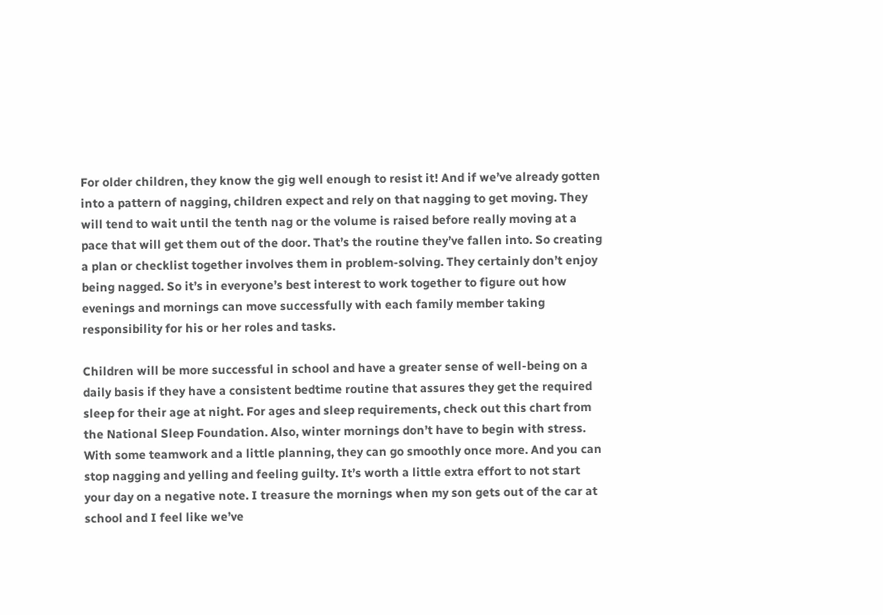For older children, they know the gig well enough to resist it! And if we’ve already gotten into a pattern of nagging, children expect and rely on that nagging to get moving. They will tend to wait until the tenth nag or the volume is raised before really moving at a pace that will get them out of the door. That’s the routine they’ve fallen into. So creating a plan or checklist together involves them in problem-solving. They certainly don’t enjoy being nagged. So it’s in everyone’s best interest to work together to figure out how evenings and mornings can move successfully with each family member taking responsibility for his or her roles and tasks.

Children will be more successful in school and have a greater sense of well-being on a daily basis if they have a consistent bedtime routine that assures they get the required sleep for their age at night. For ages and sleep requirements, check out this chart from the National Sleep Foundation. Also, winter mornings don’t have to begin with stress. With some teamwork and a little planning, they can go smoothly once more. And you can stop nagging and yelling and feeling guilty. It’s worth a little extra effort to not start your day on a negative note. I treasure the mornings when my son gets out of the car at school and I feel like we’ve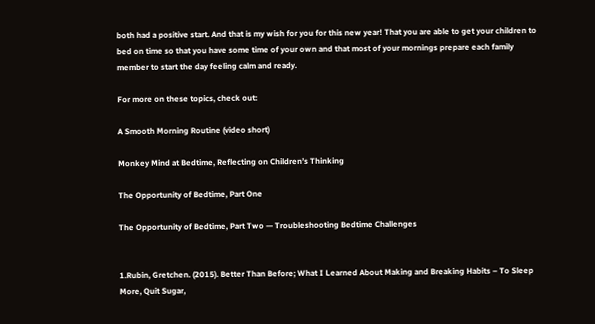both had a positive start. And that is my wish for you for this new year! That you are able to get your children to bed on time so that you have some time of your own and that most of your mornings prepare each family member to start the day feeling calm and ready.

For more on these topics, check out:

A Smooth Morning Routine (video short)

Monkey Mind at Bedtime, Reflecting on Children’s Thinking

The Opportunity of Bedtime, Part One

The Opportunity of Bedtime, Part Two — Troubleshooting Bedtime Challenges


1.Rubin, Gretchen. (2015). Better Than Before; What I Learned About Making and Breaking Habits – To Sleep More, Quit Sugar,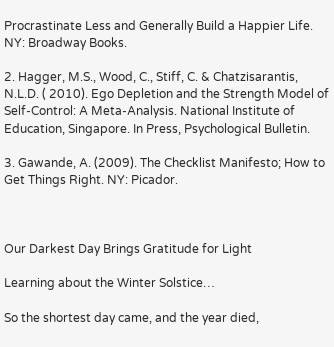Procrastinate Less and Generally Build a Happier Life. NY: Broadway Books.

2. Hagger, M.S., Wood, C., Stiff, C. & Chatzisarantis, N.L.D. ( 2010). Ego Depletion and the Strength Model of Self-Control: A Meta-Analysis. National Institute of Education, Singapore. In Press, Psychological Bulletin.

3. Gawande, A. (2009). The Checklist Manifesto; How to Get Things Right. NY: Picador.



Our Darkest Day Brings Gratitude for Light

Learning about the Winter Solstice…

So the shortest day came, and the year died,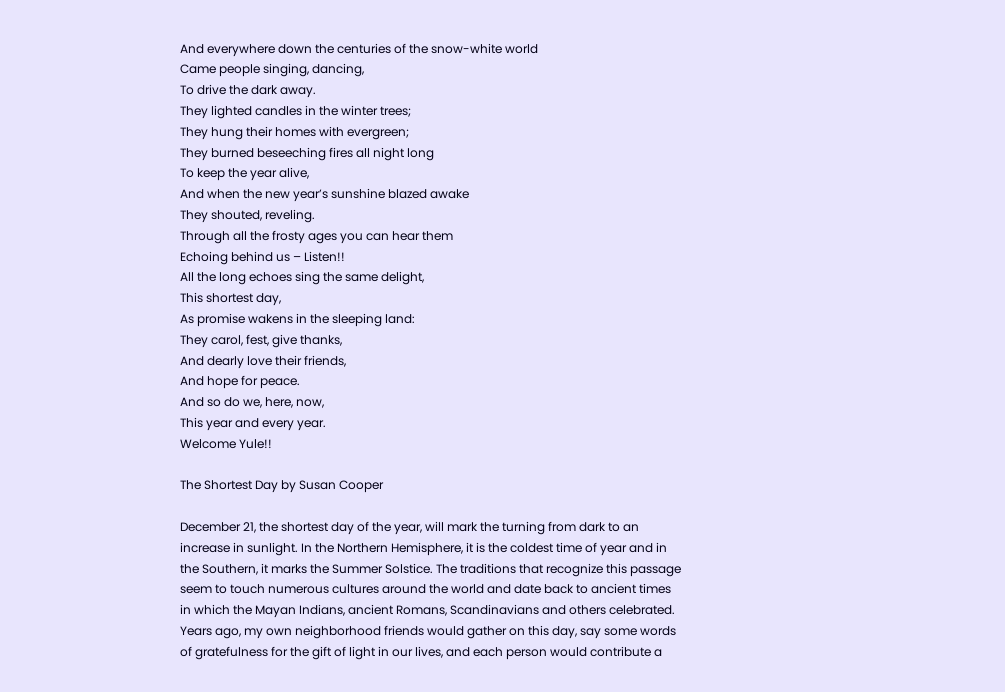And everywhere down the centuries of the snow-white world
Came people singing, dancing,
To drive the dark away.
They lighted candles in the winter trees;
They hung their homes with evergreen;
They burned beseeching fires all night long
To keep the year alive,
And when the new year’s sunshine blazed awake
They shouted, reveling.
Through all the frosty ages you can hear them
Echoing behind us – Listen!!
All the long echoes sing the same delight,
This shortest day,
As promise wakens in the sleeping land:
They carol, fest, give thanks,
And dearly love their friends,
And hope for peace.
And so do we, here, now,
This year and every year.
Welcome Yule!!

The Shortest Day by Susan Cooper

December 21, the shortest day of the year, will mark the turning from dark to an increase in sunlight. In the Northern Hemisphere, it is the coldest time of year and in the Southern, it marks the Summer Solstice. The traditions that recognize this passage seem to touch numerous cultures around the world and date back to ancient times in which the Mayan Indians, ancient Romans, Scandinavians and others celebrated. Years ago, my own neighborhood friends would gather on this day, say some words of gratefulness for the gift of light in our lives, and each person would contribute a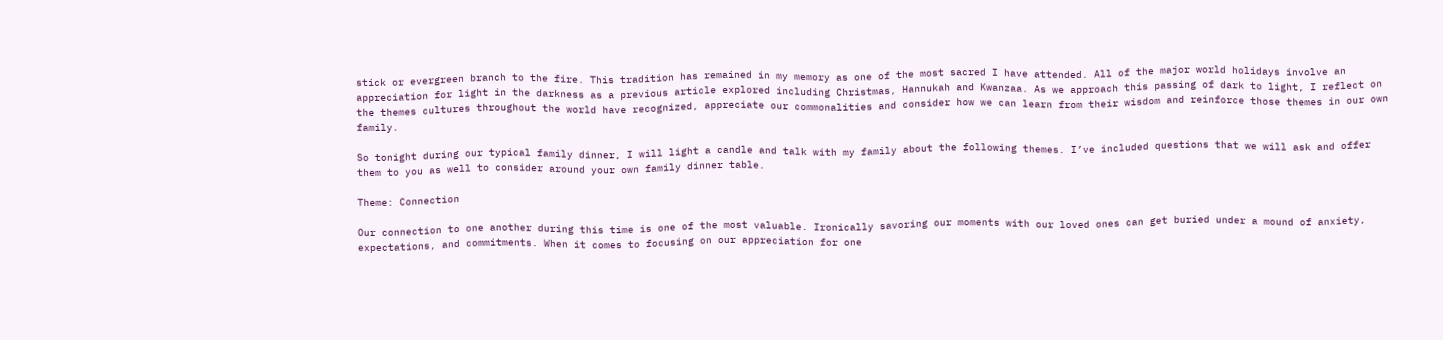stick or evergreen branch to the fire. This tradition has remained in my memory as one of the most sacred I have attended. All of the major world holidays involve an appreciation for light in the darkness as a previous article explored including Christmas, Hannukah and Kwanzaa. As we approach this passing of dark to light, I reflect on the themes cultures throughout the world have recognized, appreciate our commonalities and consider how we can learn from their wisdom and reinforce those themes in our own family.

So tonight during our typical family dinner, I will light a candle and talk with my family about the following themes. I’ve included questions that we will ask and offer them to you as well to consider around your own family dinner table.

Theme: Connection

Our connection to one another during this time is one of the most valuable. Ironically savoring our moments with our loved ones can get buried under a mound of anxiety, expectations, and commitments. When it comes to focusing on our appreciation for one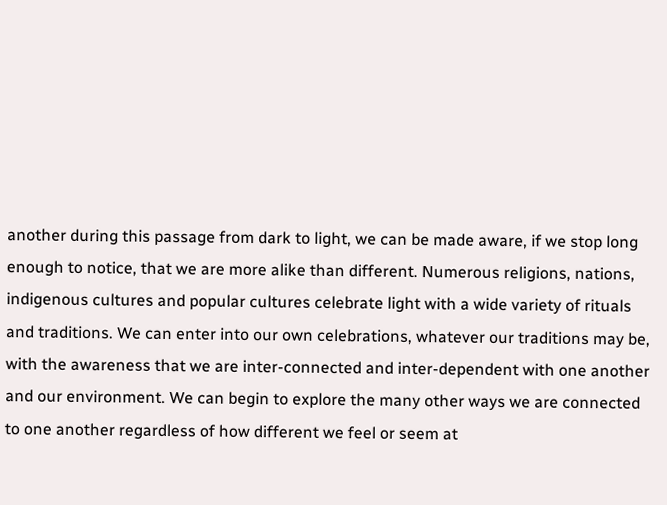another during this passage from dark to light, we can be made aware, if we stop long enough to notice, that we are more alike than different. Numerous religions, nations, indigenous cultures and popular cultures celebrate light with a wide variety of rituals and traditions. We can enter into our own celebrations, whatever our traditions may be, with the awareness that we are inter-connected and inter-dependent with one another and our environment. We can begin to explore the many other ways we are connected to one another regardless of how different we feel or seem at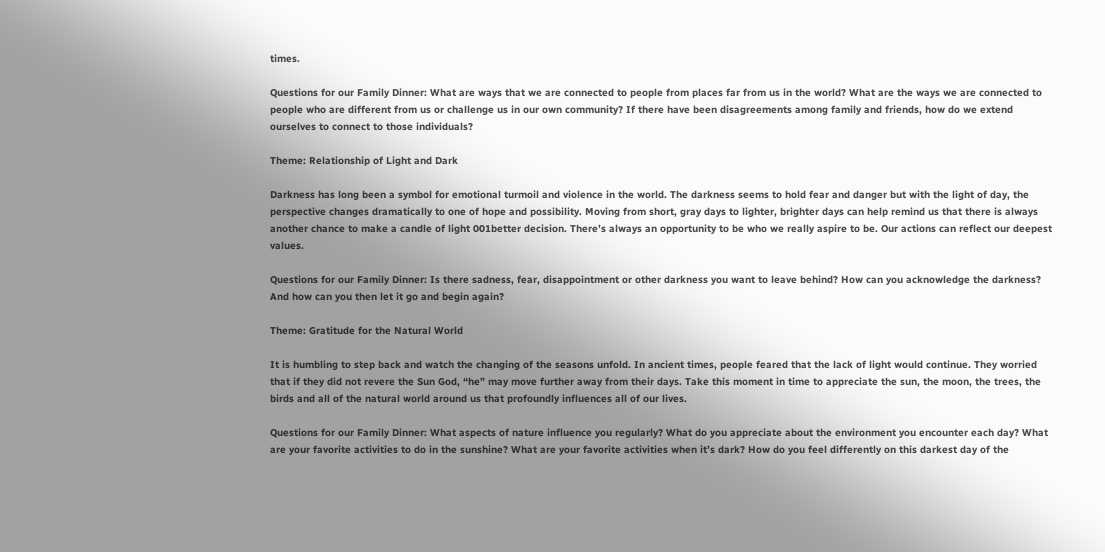times.

Questions for our Family Dinner: What are ways that we are connected to people from places far from us in the world? What are the ways we are connected to people who are different from us or challenge us in our own community? If there have been disagreements among family and friends, how do we extend ourselves to connect to those individuals?

Theme: Relationship of Light and Dark

Darkness has long been a symbol for emotional turmoil and violence in the world. The darkness seems to hold fear and danger but with the light of day, the perspective changes dramatically to one of hope and possibility. Moving from short, gray days to lighter, brighter days can help remind us that there is always another chance to make a candle of light 001better decision. There’s always an opportunity to be who we really aspire to be. Our actions can reflect our deepest values.

Questions for our Family Dinner: Is there sadness, fear, disappointment or other darkness you want to leave behind? How can you acknowledge the darkness? And how can you then let it go and begin again?

Theme: Gratitude for the Natural World

It is humbling to step back and watch the changing of the seasons unfold. In ancient times, people feared that the lack of light would continue. They worried that if they did not revere the Sun God, “he” may move further away from their days. Take this moment in time to appreciate the sun, the moon, the trees, the birds and all of the natural world around us that profoundly influences all of our lives.

Questions for our Family Dinner: What aspects of nature influence you regularly? What do you appreciate about the environment you encounter each day? What are your favorite activities to do in the sunshine? What are your favorite activities when it’s dark? How do you feel differently on this darkest day of the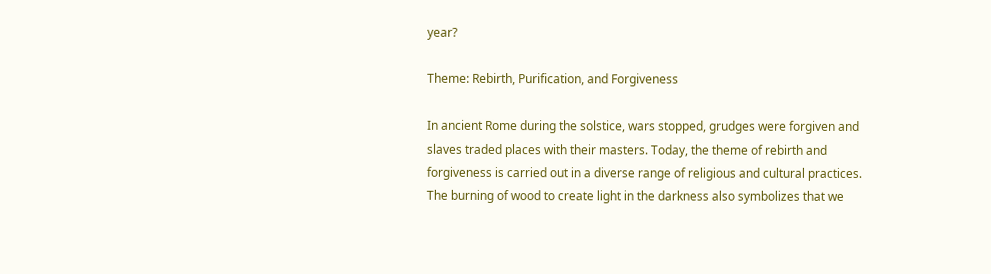year?

Theme: Rebirth, Purification, and Forgiveness

In ancient Rome during the solstice, wars stopped, grudges were forgiven and slaves traded places with their masters. Today, the theme of rebirth and forgiveness is carried out in a diverse range of religious and cultural practices. The burning of wood to create light in the darkness also symbolizes that we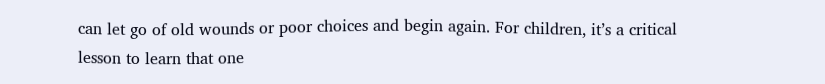can let go of old wounds or poor choices and begin again. For children, it’s a critical lesson to learn that one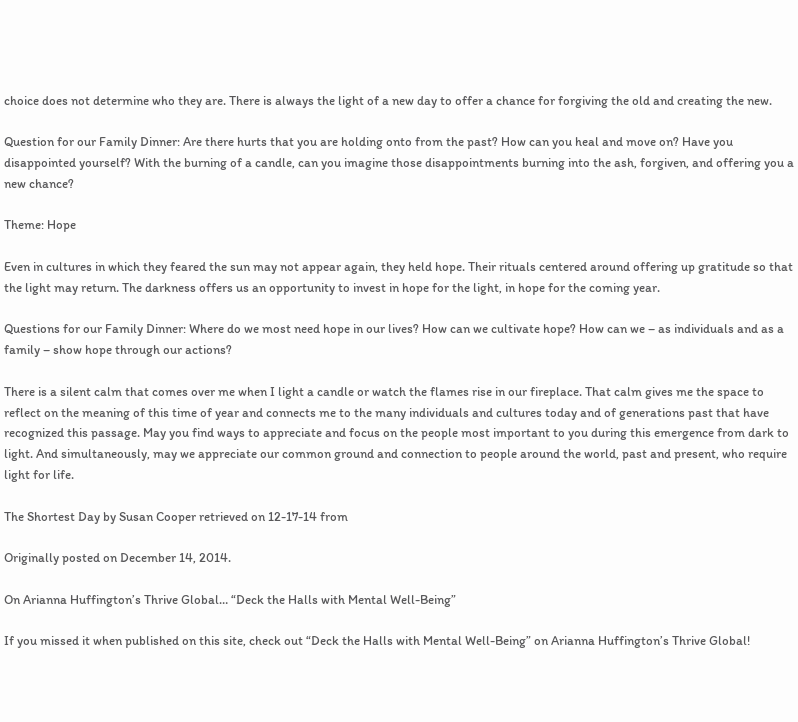choice does not determine who they are. There is always the light of a new day to offer a chance for forgiving the old and creating the new.

Question for our Family Dinner: Are there hurts that you are holding onto from the past? How can you heal and move on? Have you disappointed yourself? With the burning of a candle, can you imagine those disappointments burning into the ash, forgiven, and offering you a new chance?

Theme: Hope

Even in cultures in which they feared the sun may not appear again, they held hope. Their rituals centered around offering up gratitude so that the light may return. The darkness offers us an opportunity to invest in hope for the light, in hope for the coming year.

Questions for our Family Dinner: Where do we most need hope in our lives? How can we cultivate hope? How can we – as individuals and as a family – show hope through our actions?

There is a silent calm that comes over me when I light a candle or watch the flames rise in our fireplace. That calm gives me the space to reflect on the meaning of this time of year and connects me to the many individuals and cultures today and of generations past that have recognized this passage. May you find ways to appreciate and focus on the people most important to you during this emergence from dark to light. And simultaneously, may we appreciate our common ground and connection to people around the world, past and present, who require light for life.

The Shortest Day by Susan Cooper retrieved on 12-17-14 from

Originally posted on December 14, 2014.

On Arianna Huffington’s Thrive Global… “Deck the Halls with Mental Well-Being”

If you missed it when published on this site, check out “Deck the Halls with Mental Well-Being” on Arianna Huffington’s Thrive Global!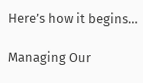Here’s how it begins…

Managing Our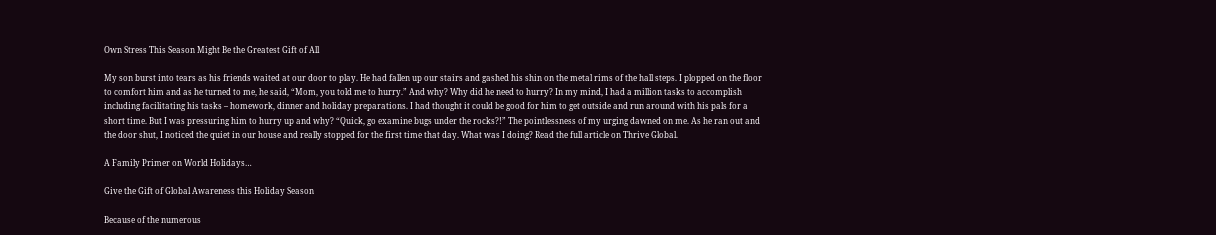Own Stress This Season Might Be the Greatest Gift of All

My son burst into tears as his friends waited at our door to play. He had fallen up our stairs and gashed his shin on the metal rims of the hall steps. I plopped on the floor to comfort him and as he turned to me, he said, “Mom, you told me to hurry.” And why? Why did he need to hurry? In my mind, I had a million tasks to accomplish including facilitating his tasks – homework, dinner and holiday preparations. I had thought it could be good for him to get outside and run around with his pals for a short time. But I was pressuring him to hurry up and why? “Quick, go examine bugs under the rocks?!” The pointlessness of my urging dawned on me. As he ran out and the door shut, I noticed the quiet in our house and really stopped for the first time that day. What was I doing? Read the full article on Thrive Global.

A Family Primer on World Holidays…

Give the Gift of Global Awareness this Holiday Season

Because of the numerous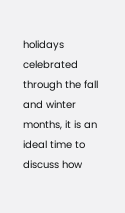holidays celebrated through the fall and winter months, it is an ideal time to discuss how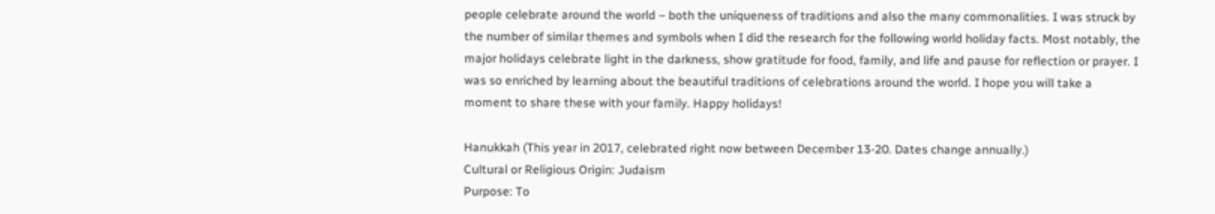people celebrate around the world – both the uniqueness of traditions and also the many commonalities. I was struck by the number of similar themes and symbols when I did the research for the following world holiday facts. Most notably, the major holidays celebrate light in the darkness, show gratitude for food, family, and life and pause for reflection or prayer. I was so enriched by learning about the beautiful traditions of celebrations around the world. I hope you will take a moment to share these with your family. Happy holidays!

Hanukkah (This year in 2017, celebrated right now between December 13-20. Dates change annually.)
Cultural or Religious Origin: Judaism
Purpose: To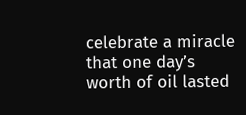celebrate a miracle that one day’s worth of oil lasted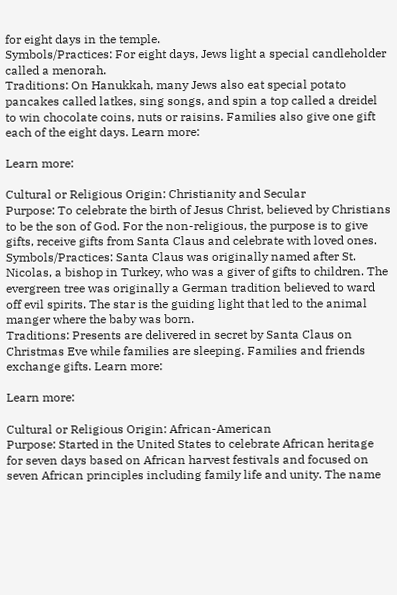for eight days in the temple.
Symbols/Practices: For eight days, Jews light a special candleholder called a menorah.
Traditions: On Hanukkah, many Jews also eat special potato pancakes called latkes, sing songs, and spin a top called a dreidel to win chocolate coins, nuts or raisins. Families also give one gift each of the eight days. Learn more:

Learn more:

Cultural or Religious Origin: Christianity and Secular
Purpose: To celebrate the birth of Jesus Christ, believed by Christians to be the son of God. For the non-religious, the purpose is to give gifts, receive gifts from Santa Claus and celebrate with loved ones.
Symbols/Practices: Santa Claus was originally named after St. Nicolas, a bishop in Turkey, who was a giver of gifts to children. The evergreen tree was originally a German tradition believed to ward off evil spirits. The star is the guiding light that led to the animal manger where the baby was born.
Traditions: Presents are delivered in secret by Santa Claus on Christmas Eve while families are sleeping. Families and friends exchange gifts. Learn more:

Learn more:

Cultural or Religious Origin: African-American
Purpose: Started in the United States to celebrate African heritage for seven days based on African harvest festivals and focused on seven African principles including family life and unity. The name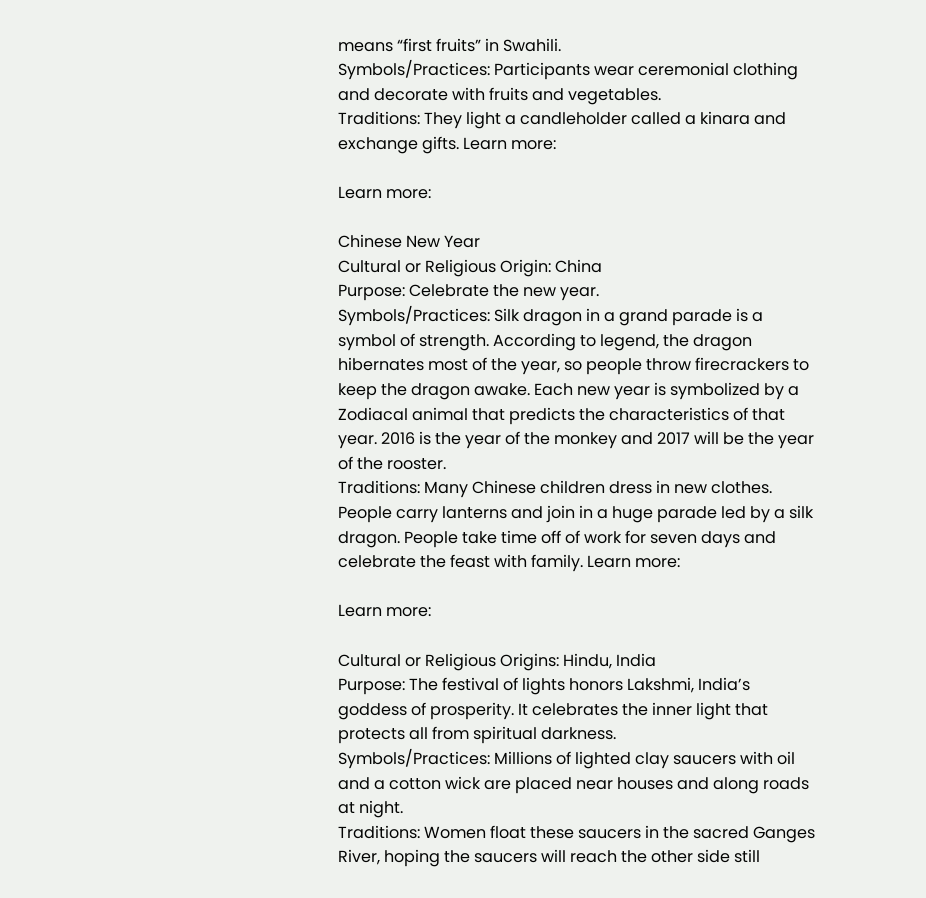means “first fruits” in Swahili.
Symbols/Practices: Participants wear ceremonial clothing and decorate with fruits and vegetables.
Traditions: They light a candleholder called a kinara and exchange gifts. Learn more:

Learn more:

Chinese New Year
Cultural or Religious Origin: China
Purpose: Celebrate the new year.
Symbols/Practices: Silk dragon in a grand parade is a symbol of strength. According to legend, the dragon hibernates most of the year, so people throw firecrackers to keep the dragon awake. Each new year is symbolized by a Zodiacal animal that predicts the characteristics of that year. 2016 is the year of the monkey and 2017 will be the year of the rooster.
Traditions: Many Chinese children dress in new clothes. People carry lanterns and join in a huge parade led by a silk dragon. People take time off of work for seven days and celebrate the feast with family. Learn more:

Learn more:

Cultural or Religious Origins: Hindu, India
Purpose: The festival of lights honors Lakshmi, India’s goddess of prosperity. It celebrates the inner light that protects all from spiritual darkness.
Symbols/Practices: Millions of lighted clay saucers with oil and a cotton wick are placed near houses and along roads at night.
Traditions: Women float these saucers in the sacred Ganges River, hoping the saucers will reach the other side still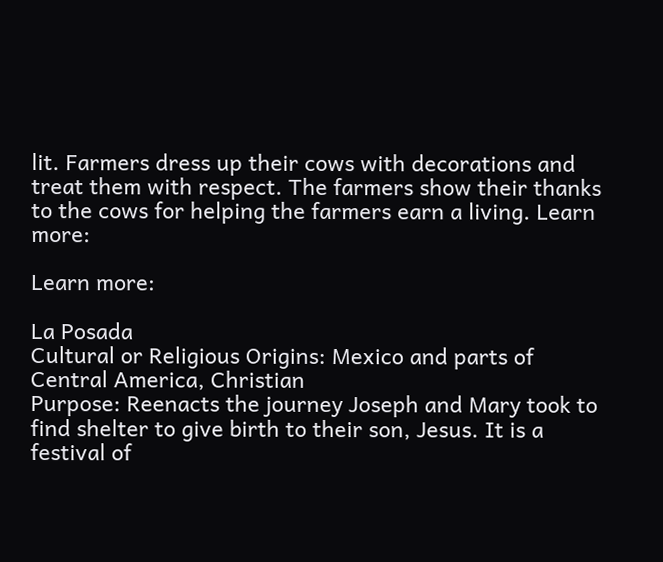lit. Farmers dress up their cows with decorations and treat them with respect. The farmers show their thanks to the cows for helping the farmers earn a living. Learn more:

Learn more:

La Posada
Cultural or Religious Origins: Mexico and parts of Central America, Christian
Purpose: Reenacts the journey Joseph and Mary took to find shelter to give birth to their son, Jesus. It is a festival of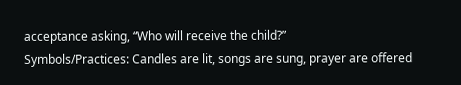acceptance asking, “Who will receive the child?”
Symbols/Practices: Candles are lit, songs are sung, prayer are offered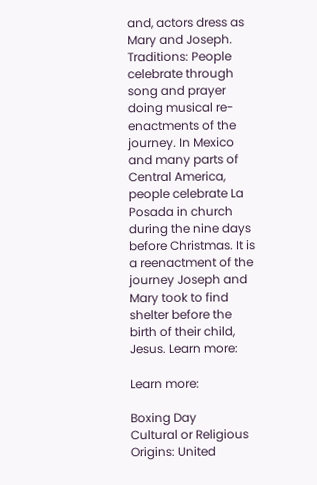and, actors dress as Mary and Joseph.
Traditions: People celebrate through song and prayer doing musical re-enactments of the journey. In Mexico and many parts of Central America, people celebrate La Posada in church during the nine days before Christmas. It is a reenactment of the journey Joseph and Mary took to find shelter before the birth of their child, Jesus. Learn more:

Learn more:

Boxing Day
Cultural or Religious Origins: United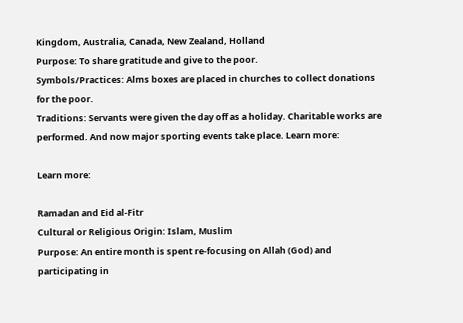Kingdom, Australia, Canada, New Zealand, Holland
Purpose: To share gratitude and give to the poor.
Symbols/Practices: Alms boxes are placed in churches to collect donations for the poor.
Traditions: Servants were given the day off as a holiday. Charitable works are performed. And now major sporting events take place. Learn more:

Learn more:

Ramadan and Eid al-Fitr
Cultural or Religious Origin: Islam, Muslim
Purpose: An entire month is spent re-focusing on Allah (God) and participating in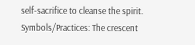self-sacrifice to cleanse the spirit.
Symbols/Practices: The crescent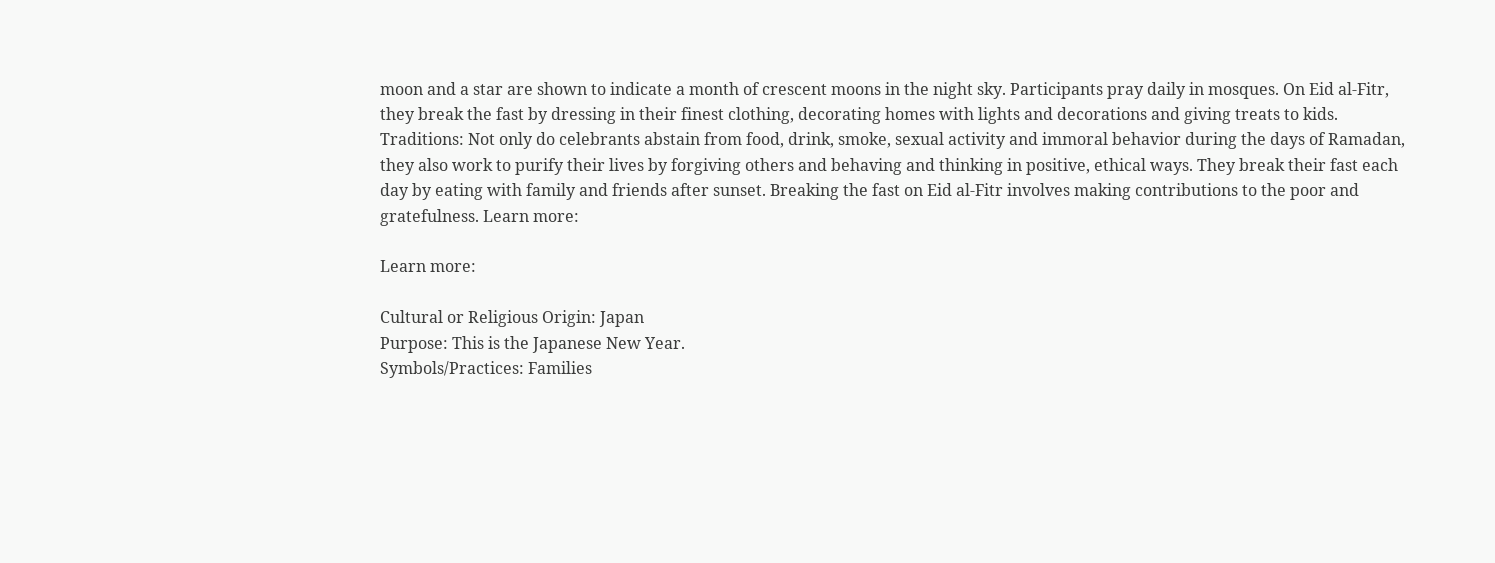moon and a star are shown to indicate a month of crescent moons in the night sky. Participants pray daily in mosques. On Eid al-Fitr, they break the fast by dressing in their finest clothing, decorating homes with lights and decorations and giving treats to kids.
Traditions: Not only do celebrants abstain from food, drink, smoke, sexual activity and immoral behavior during the days of Ramadan, they also work to purify their lives by forgiving others and behaving and thinking in positive, ethical ways. They break their fast each day by eating with family and friends after sunset. Breaking the fast on Eid al-Fitr involves making contributions to the poor and gratefulness. Learn more:

Learn more:

Cultural or Religious Origin: Japan
Purpose: This is the Japanese New Year.
Symbols/Practices: Families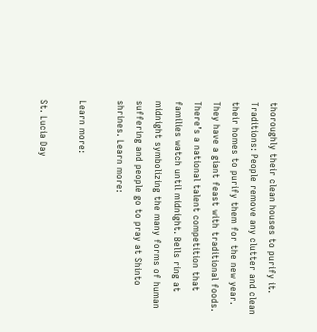thoroughly their clean houses to purify it.
Traditions: People remove any clutter and clean their homes to purify them for the new year. They have a giant feast with traditional foods. There’s a national talent competition that families watch until midnight. Bells ring at midnight symbolizing the many forms of human suffering and people go to pray at Shinto shrines. Learn more:

Learn more:

St. Lucia Day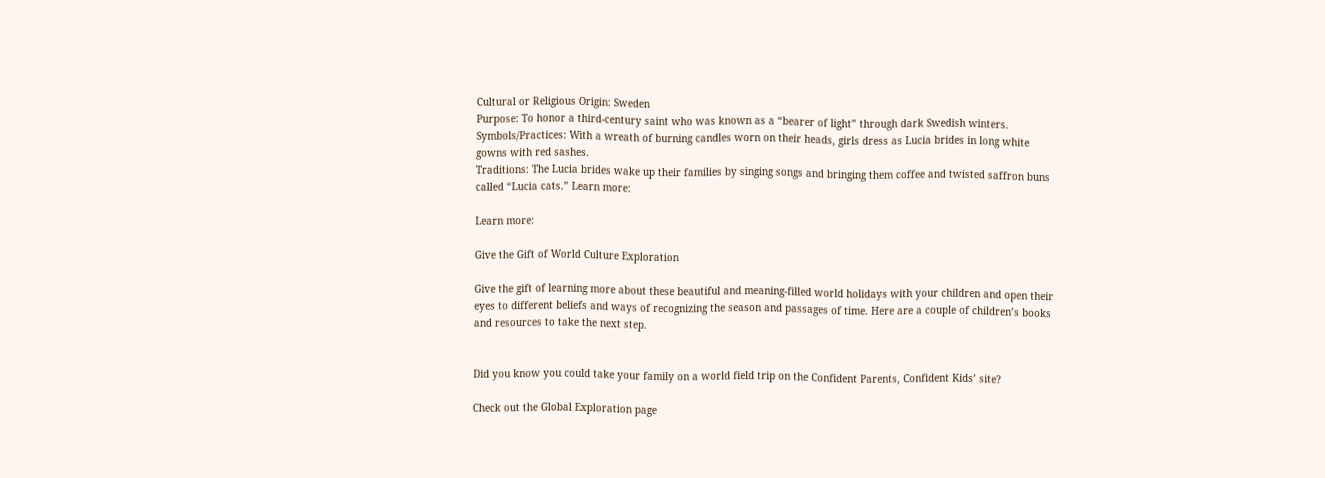Cultural or Religious Origin: Sweden
Purpose: To honor a third-century saint who was known as a “bearer of light” through dark Swedish winters.
Symbols/Practices: With a wreath of burning candles worn on their heads, girls dress as Lucia brides in long white gowns with red sashes.
Traditions: The Lucia brides wake up their families by singing songs and bringing them coffee and twisted saffron buns called “Lucia cats.” Learn more:

Learn more:

Give the Gift of World Culture Exploration

Give the gift of learning more about these beautiful and meaning-filled world holidays with your children and open their eyes to different beliefs and ways of recognizing the season and passages of time. Here are a couple of children’s books and resources to take the next step.


Did you know you could take your family on a world field trip on the Confident Parents, Confident Kids’ site?

Check out the Global Exploration page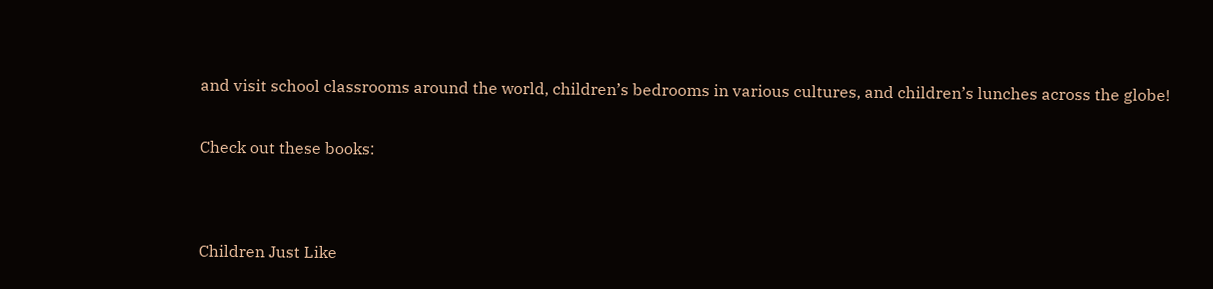and visit school classrooms around the world, children’s bedrooms in various cultures, and children’s lunches across the globe!


Check out these books:




Children Just Like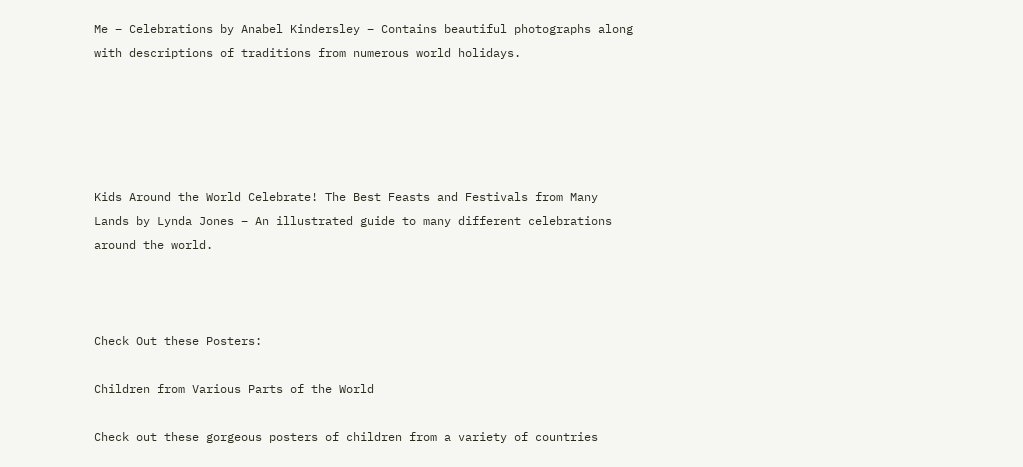Me – Celebrations by Anabel Kindersley – Contains beautiful photographs along with descriptions of traditions from numerous world holidays.





Kids Around the World Celebrate! The Best Feasts and Festivals from Many Lands by Lynda Jones – An illustrated guide to many different celebrations around the world.



Check Out these Posters:

Children from Various Parts of the World

Check out these gorgeous posters of children from a variety of countries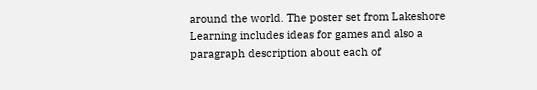around the world. The poster set from Lakeshore Learning includes ideas for games and also a paragraph description about each of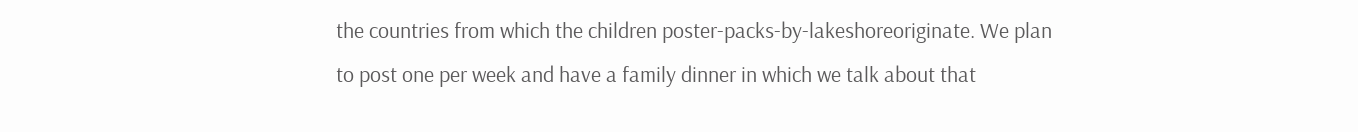the countries from which the children poster-packs-by-lakeshoreoriginate. We plan to post one per week and have a family dinner in which we talk about that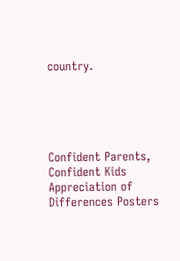country.





Confident Parents, Confident Kids Appreciation of Differences Posters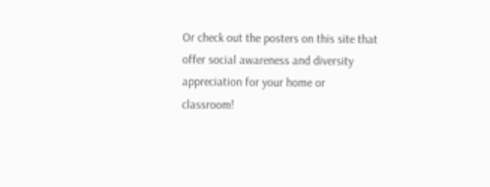Or check out the posters on this site that offer social awareness and diversity appreciation for your home or classroom!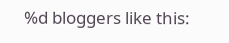%d bloggers like this: